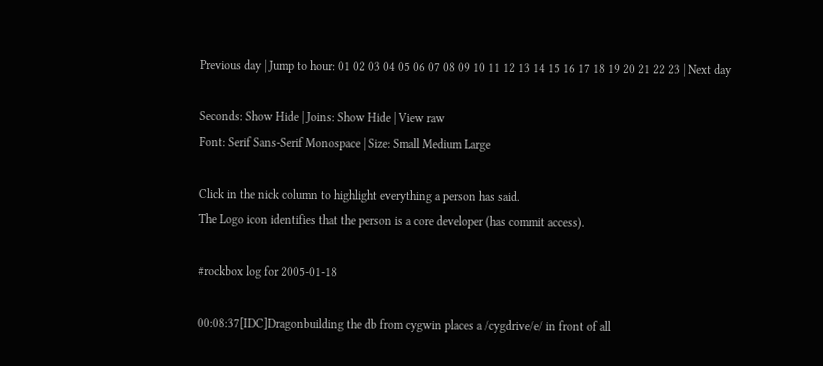Previous day | Jump to hour: 01 02 03 04 05 06 07 08 09 10 11 12 13 14 15 16 17 18 19 20 21 22 23 | Next day

Seconds: Show Hide | Joins: Show Hide | View raw
Font: Serif Sans-Serif Monospace | Size: Small Medium Large

Click in the nick column to highlight everything a person has said.
The Logo icon identifies that the person is a core developer (has commit access).

#rockbox log for 2005-01-18

00:08:37[IDC]Dragonbuilding the db from cygwin places a /cygdrive/e/ in front of all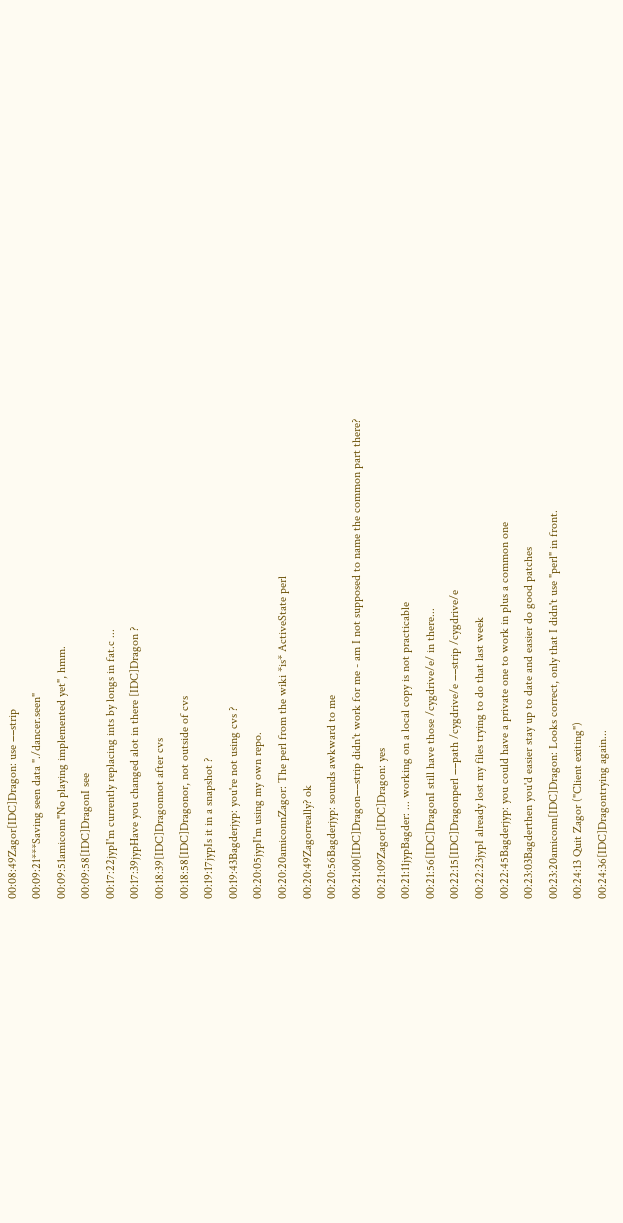00:08:49Zagor[IDC]Dragon: use −−strip
00:09:21***Saving seen data "./dancer.seen"
00:09:51amiconn"No playing implemented yet", hmm.
00:09:58[IDC]DragonI see
00:17:22jypI'm currently replacing ints by longs in fat.c ...
00:17:39jypHave you changed alot in there [IDC]Dragon ?
00:18:39[IDC]Dragonnot after cvs
00:18:58[IDC]Dragonor, not outside of cvs
00:19:17jypIs it in a snapshot ?
00:19:43Bagderjyp: you're not using cvs ?
00:20:05jypI'm using my own repo.
00:20:20amiconnZagor: The perl from the wiki *is* ActiveState perl
00:20:49Zagorreally? ok
00:20:56Bagderjyp: sounds awkward to me
00:21:00[IDC]Dragon−−strip didn't work for me - am I not supposed to name the common part there?
00:21:09Zagor[IDC]Dragon: yes
00:21:11jypBagder: ... working on a local copy is not practicable
00:21:56[IDC]DragonI still have those /cygdrive/e/ in there...
00:22:15[IDC]Dragonperl −−path /cygdrive/e −−strip /cygdrive/e
00:22:23jypI already lost my files trying to do that last week
00:22:45Bagderjyp: you could have a private one to work in plus a common one
00:23:03Bagderthen you'd easier stay up to date and easier do good patches
00:23:20amiconn[IDC]Dragon: Looks correct, only that I didn't use "perl" in front.
00:24:13 Quit Zagor ("Client exiting")
00:24:36[IDC]Dragontrying again...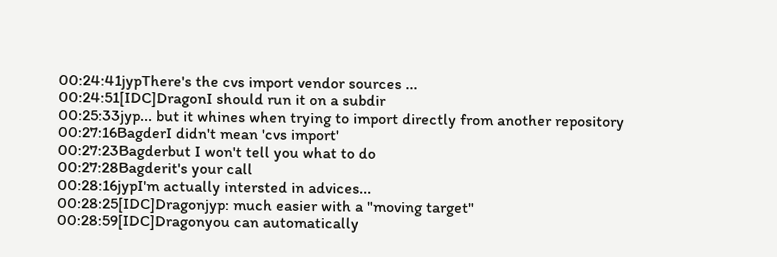00:24:41jypThere's the cvs import vendor sources ...
00:24:51[IDC]DragonI should run it on a subdir
00:25:33jyp... but it whines when trying to import directly from another repository
00:27:16BagderI didn't mean 'cvs import'
00:27:23Bagderbut I won't tell you what to do
00:27:28Bagderit's your call
00:28:16jypI'm actually intersted in advices...
00:28:25[IDC]Dragonjyp: much easier with a "moving target"
00:28:59[IDC]Dragonyou can automatically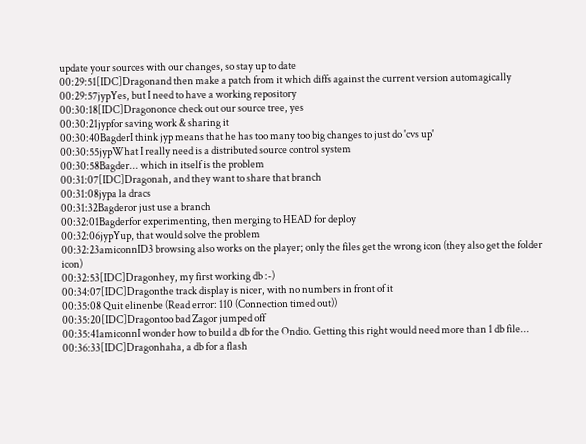update your sources with our changes, so stay up to date
00:29:51[IDC]Dragonand then make a patch from it which diffs against the current version automagically
00:29:57jypYes, but I need to have a working repository
00:30:18[IDC]Dragononce check out our source tree, yes
00:30:21jypfor saving work & sharing it
00:30:40BagderI think jyp means that he has too many too big changes to just do 'cvs up'
00:30:55jypWhat I really need is a distributed source control system
00:30:58Bagder... which in itself is the problem
00:31:07[IDC]Dragonah, and they want to share that branch
00:31:08jypa la dracs
00:31:32Bagderor just use a branch
00:32:01Bagderfor experimenting, then merging to HEAD for deploy
00:32:06jypYup, that would solve the problem
00:32:23amiconnID3 browsing also works on the player; only the files get the wrong icon (they also get the folder icon)
00:32:53[IDC]Dragonhey, my first working db :-)
00:34:07[IDC]Dragonthe track display is nicer, with no numbers in front of it
00:35:08 Quit elinenbe (Read error: 110 (Connection timed out))
00:35:20[IDC]Dragontoo bad Zagor jumped off
00:35:41amiconnI wonder how to build a db for the Ondio. Getting this right would need more than 1 db file...
00:36:33[IDC]Dragonhaha, a db for a flash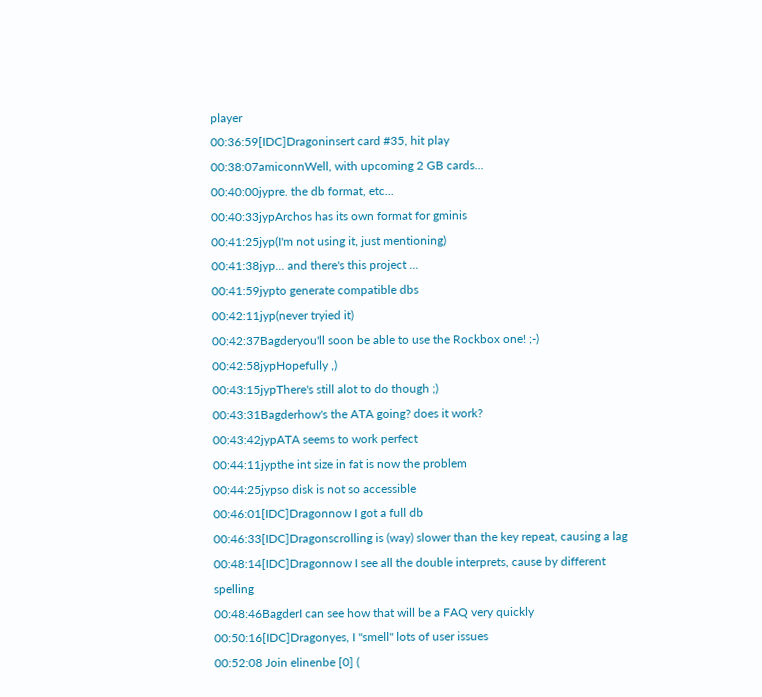player
00:36:59[IDC]Dragoninsert card #35, hit play
00:38:07amiconnWell, with upcoming 2 GB cards...
00:40:00jypre. the db format, etc...
00:40:33jypArchos has its own format for gminis
00:41:25jyp(I'm not using it, just mentioning)
00:41:38jyp... and there's this project ...
00:41:59jypto generate compatible dbs
00:42:11jyp(never tryied it)
00:42:37Bagderyou'll soon be able to use the Rockbox one! ;-)
00:42:58jypHopefully ,)
00:43:15jypThere's still alot to do though ;)
00:43:31Bagderhow's the ATA going? does it work?
00:43:42jypATA seems to work perfect
00:44:11jypthe int size in fat is now the problem
00:44:25jypso disk is not so accessible
00:46:01[IDC]Dragonnow I got a full db
00:46:33[IDC]Dragonscrolling is (way) slower than the key repeat, causing a lag
00:48:14[IDC]Dragonnow I see all the double interprets, cause by different spelling
00:48:46BagderI can see how that will be a FAQ very quickly
00:50:16[IDC]Dragonyes, I "smell" lots of user issues
00:52:08 Join elinenbe [0] (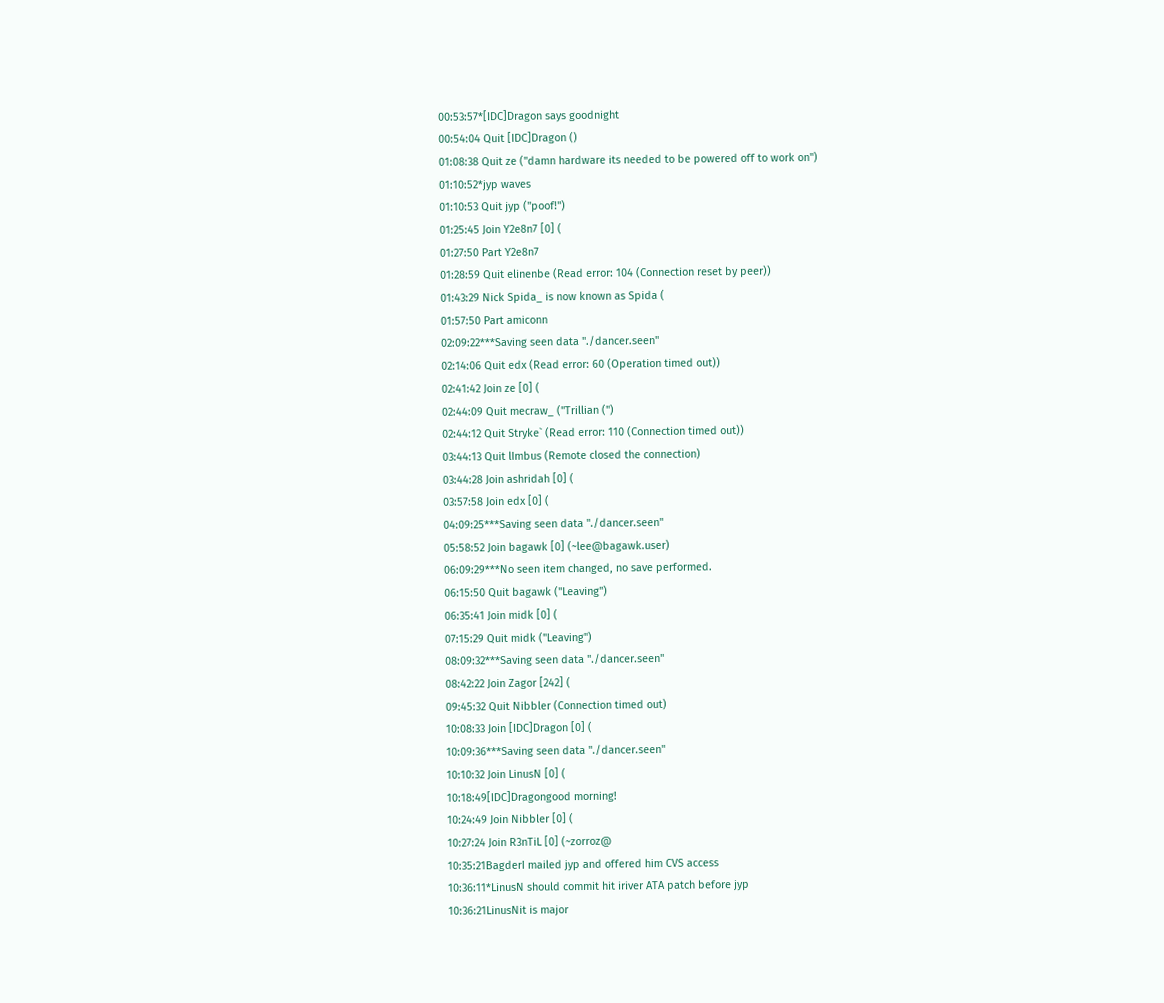00:53:57*[IDC]Dragon says goodnight
00:54:04 Quit [IDC]Dragon ()
01:08:38 Quit ze ("damn hardware its needed to be powered off to work on")
01:10:52*jyp waves
01:10:53 Quit jyp ("poof!")
01:25:45 Join Y2e8n7 [0] (
01:27:50 Part Y2e8n7
01:28:59 Quit elinenbe (Read error: 104 (Connection reset by peer))
01:43:29 Nick Spida_ is now known as Spida (
01:57:50 Part amiconn
02:09:22***Saving seen data "./dancer.seen"
02:14:06 Quit edx (Read error: 60 (Operation timed out))
02:41:42 Join ze [0] (
02:44:09 Quit mecraw_ ("Trillian (")
02:44:12 Quit Stryke` (Read error: 110 (Connection timed out))
03:44:13 Quit lImbus (Remote closed the connection)
03:44:28 Join ashridah [0] (
03:57:58 Join edx [0] (
04:09:25***Saving seen data "./dancer.seen"
05:58:52 Join bagawk [0] (~lee@bagawk.user)
06:09:29***No seen item changed, no save performed.
06:15:50 Quit bagawk ("Leaving")
06:35:41 Join midk [0] (
07:15:29 Quit midk ("Leaving")
08:09:32***Saving seen data "./dancer.seen"
08:42:22 Join Zagor [242] (
09:45:32 Quit Nibbler (Connection timed out)
10:08:33 Join [IDC]Dragon [0] (
10:09:36***Saving seen data "./dancer.seen"
10:10:32 Join LinusN [0] (
10:18:49[IDC]Dragongood morning!
10:24:49 Join Nibbler [0] (
10:27:24 Join R3nTiL [0] (~zorroz@
10:35:21BagderI mailed jyp and offered him CVS access
10:36:11*LinusN should commit hit iriver ATA patch before jyp
10:36:21LinusNit is major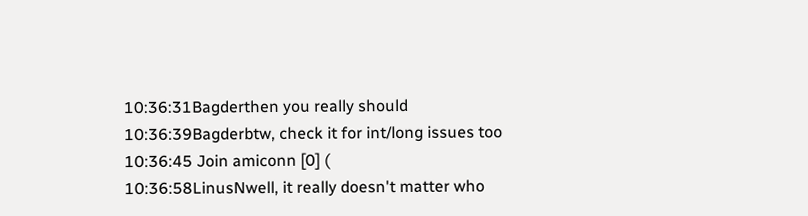10:36:31Bagderthen you really should
10:36:39Bagderbtw, check it for int/long issues too
10:36:45 Join amiconn [0] (
10:36:58LinusNwell, it really doesn't matter who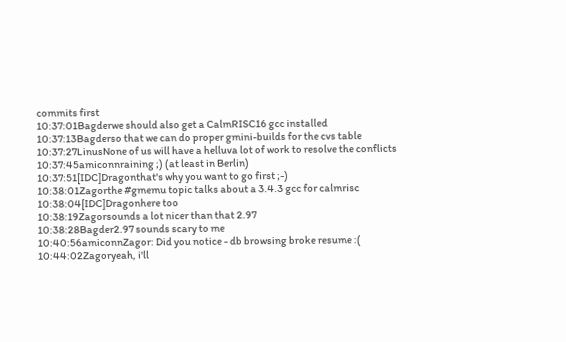commits first
10:37:01Bagderwe should also get a CalmRISC16 gcc installed
10:37:13Bagderso that we can do proper gmini-builds for the cvs table
10:37:27LinusNone of us will have a helluva lot of work to resolve the conflicts
10:37:45amiconnraining ;) (at least in Berlin)
10:37:51[IDC]Dragonthat's why you want to go first ;-)
10:38:01Zagorthe #gmemu topic talks about a 3.4.3 gcc for calmrisc
10:38:04[IDC]Dragonhere too
10:38:19Zagorsounds a lot nicer than that 2.97
10:38:28Bagder2.97 sounds scary to me
10:40:56amiconnZagor: Did you notice - db browsing broke resume :(
10:44:02Zagoryeah, i'll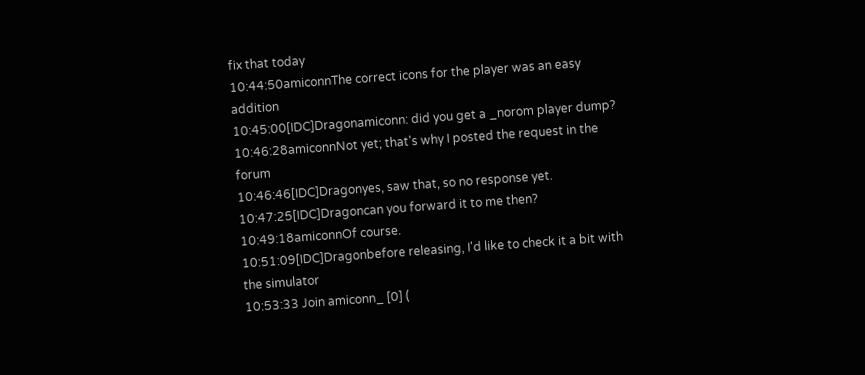fix that today
10:44:50amiconnThe correct icons for the player was an easy addition
10:45:00[IDC]Dragonamiconn: did you get a _norom player dump?
10:46:28amiconnNot yet; that's why I posted the request in the forum
10:46:46[IDC]Dragonyes, saw that, so no response yet.
10:47:25[IDC]Dragoncan you forward it to me then?
10:49:18amiconnOf course.
10:51:09[IDC]Dragonbefore releasing, I'd like to check it a bit with the simulator
10:53:33 Join amiconn_ [0] (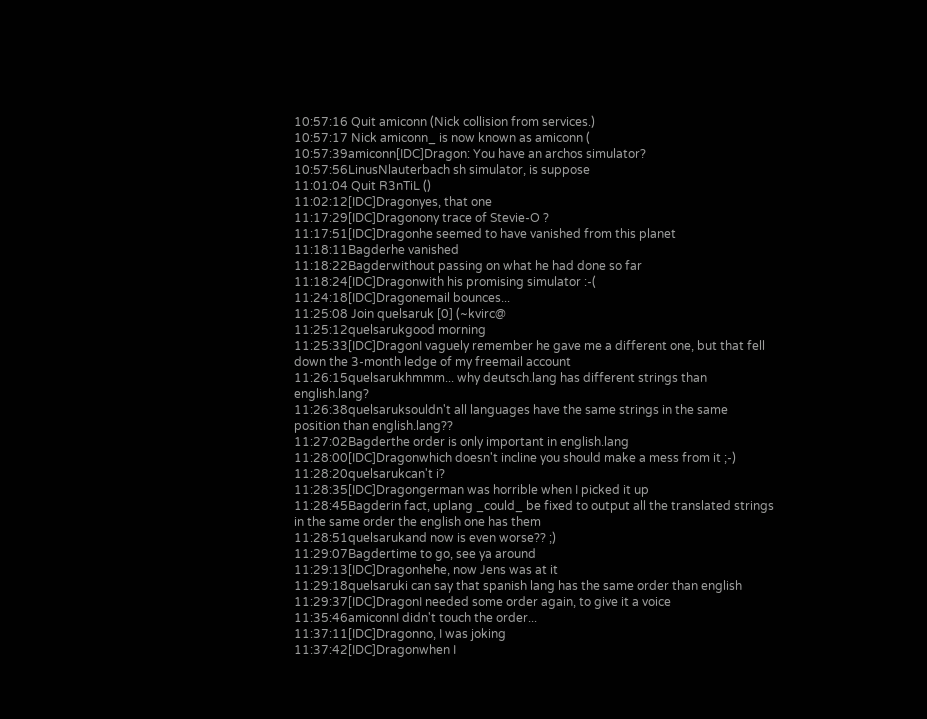10:57:16 Quit amiconn (Nick collision from services.)
10:57:17 Nick amiconn_ is now known as amiconn (
10:57:39amiconn[IDC]Dragon: You have an archos simulator?
10:57:56LinusNlauterbach sh simulator, is suppose
11:01:04 Quit R3nTiL ()
11:02:12[IDC]Dragonyes, that one
11:17:29[IDC]Dragonony trace of Stevie-O ?
11:17:51[IDC]Dragonhe seemed to have vanished from this planet
11:18:11Bagderhe vanished
11:18:22Bagderwithout passing on what he had done so far
11:18:24[IDC]Dragonwith his promising simulator :-(
11:24:18[IDC]Dragonemail bounces...
11:25:08 Join quelsaruk [0] (~kvirc@
11:25:12quelsarukgood morning
11:25:33[IDC]DragonI vaguely remember he gave me a different one, but that fell down the 3-month ledge of my freemail account
11:26:15quelsarukhmmm... why deutsch.lang has different strings than english.lang?
11:26:38quelsaruksouldn't all languages have the same strings in the same position than english.lang??
11:27:02Bagderthe order is only important in english.lang
11:28:00[IDC]Dragonwhich doesn't incline you should make a mess from it ;-)
11:28:20quelsarukcan't i?
11:28:35[IDC]Dragongerman was horrible when I picked it up
11:28:45Bagderin fact, uplang _could_ be fixed to output all the translated strings in the same order the english one has them
11:28:51quelsarukand now is even worse?? ;)
11:29:07Bagdertime to go, see ya around
11:29:13[IDC]Dragonhehe, now Jens was at it
11:29:18quelsaruki can say that spanish lang has the same order than english
11:29:37[IDC]DragonI needed some order again, to give it a voice
11:35:46amiconnI didn't touch the order...
11:37:11[IDC]Dragonno, I was joking
11:37:42[IDC]Dragonwhen I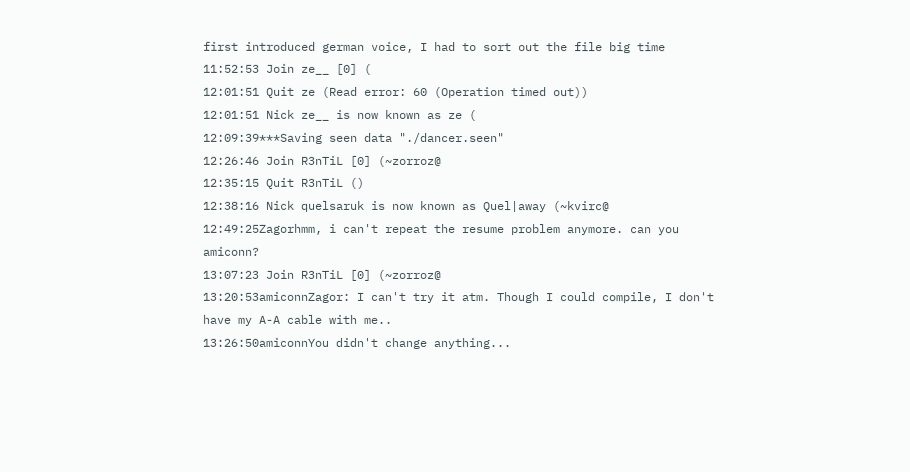first introduced german voice, I had to sort out the file big time
11:52:53 Join ze__ [0] (
12:01:51 Quit ze (Read error: 60 (Operation timed out))
12:01:51 Nick ze__ is now known as ze (
12:09:39***Saving seen data "./dancer.seen"
12:26:46 Join R3nTiL [0] (~zorroz@
12:35:15 Quit R3nTiL ()
12:38:16 Nick quelsaruk is now known as Quel|away (~kvirc@
12:49:25Zagorhmm, i can't repeat the resume problem anymore. can you amiconn?
13:07:23 Join R3nTiL [0] (~zorroz@
13:20:53amiconnZagor: I can't try it atm. Though I could compile, I don't have my A-A cable with me..
13:26:50amiconnYou didn't change anything...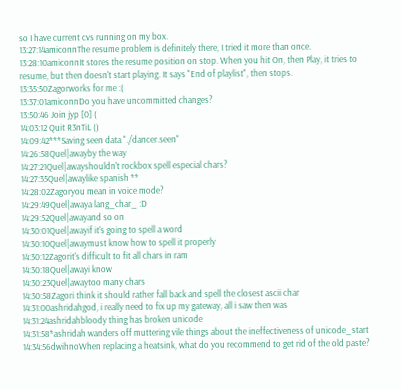so I have current cvs running on my box.
13:27:14amiconnThe resume problem is definitely there, I tried it more than once.
13:28:10amiconnIt stores the resume position on stop. When you hit On, then Play, it tries to resume, but then doesn't start playing. It says "End of playlist", then stops.
13:35:50Zagorworks for me :(
13:37:01amiconnDo you have uncommitted changes?
13:50:46 Join jyp [0] (
14:03:12 Quit R3nTiL ()
14:09:42***Saving seen data "./dancer.seen"
14:26:58Quel|awayby the way
14:27:21Quel|awayshouldn't rockbox spell especial chars?
14:27:35Quel|awaylike spanish **
14:28:02Zagoryou mean in voice mode?
14:29:49Quel|awaya lang_char_ :D
14:29:52Quel|awayand so on
14:30:01Quel|awayif it's going to spell a word
14:30:10Quel|awaymust know how to spell it properly
14:30:12Zagorit's difficult to fit all chars in ram
14:30:18Quel|awayi know
14:30:23Quel|awaytoo many chars
14:30:58Zagori think it should rather fall back and spell the closest ascii char
14:31:00ashridahgod, i really need to fix up my gateway, all i saw then was
14:31:24ashridahbloody thing has broken unicode
14:31:58*ashridah wanders off muttering vile things about the ineffectiveness of unicode_start
14:34:56dwihnoWhen replacing a heatsink, what do you recommend to get rid of the old paste?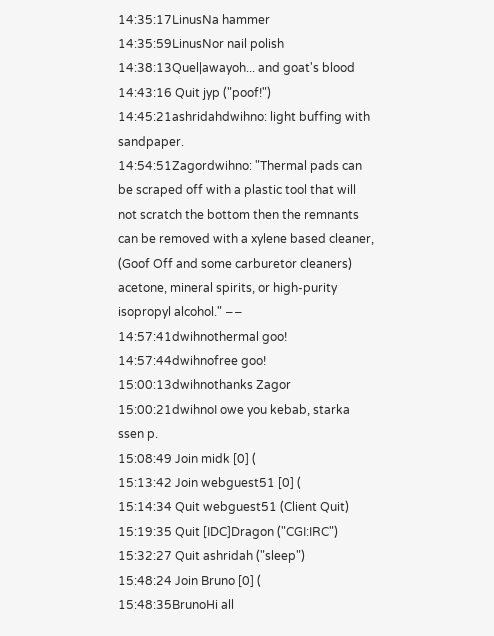14:35:17LinusNa hammer
14:35:59LinusNor nail polish
14:38:13Quel|awayoh... and goat's blood
14:43:16 Quit jyp ("poof!")
14:45:21ashridahdwihno: light buffing with sandpaper.
14:54:51Zagordwihno: "Thermal pads can be scraped off with a plastic tool that will not scratch the bottom then the remnants can be removed with a xylene based cleaner, (Goof Off and some carburetor cleaners) acetone, mineral spirits, or high-purity isopropyl alcohol." −−
14:57:41dwihnothermal goo!
14:57:44dwihnofree goo!
15:00:13dwihnothanks Zagor
15:00:21dwihnoI owe you kebab, starka ssen p.
15:08:49 Join midk [0] (
15:13:42 Join webguest51 [0] (
15:14:34 Quit webguest51 (Client Quit)
15:19:35 Quit [IDC]Dragon ("CGI:IRC")
15:32:27 Quit ashridah ("sleep")
15:48:24 Join Bruno [0] (
15:48:35BrunoHi all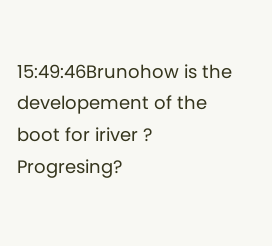15:49:46Brunohow is the developement of the boot for iriver ? Progresing?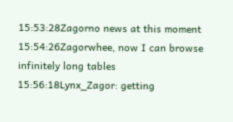15:53:28Zagorno news at this moment
15:54:26Zagorwhee, now I can browse infinitely long tables
15:56:18Lynx_Zagor: getting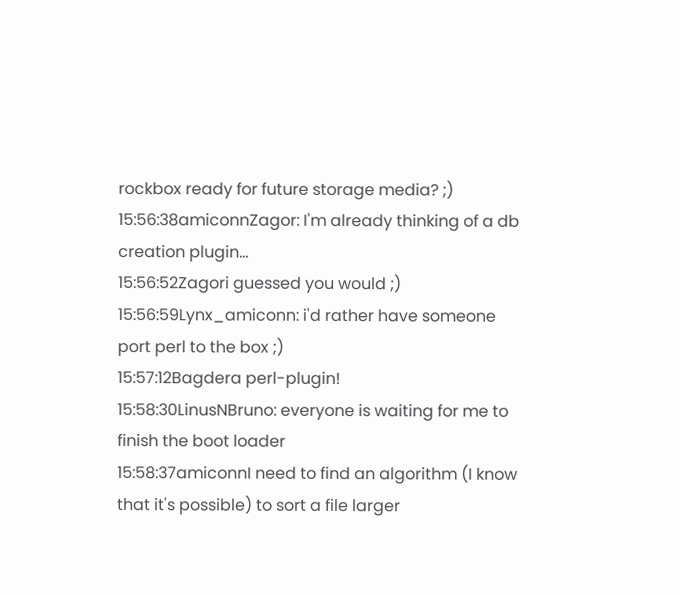rockbox ready for future storage media? ;)
15:56:38amiconnZagor: I'm already thinking of a db creation plugin...
15:56:52Zagori guessed you would ;)
15:56:59Lynx_amiconn: i'd rather have someone port perl to the box ;)
15:57:12Bagdera perl-plugin!
15:58:30LinusNBruno: everyone is waiting for me to finish the boot loader
15:58:37amiconnI need to find an algorithm (I know that it's possible) to sort a file larger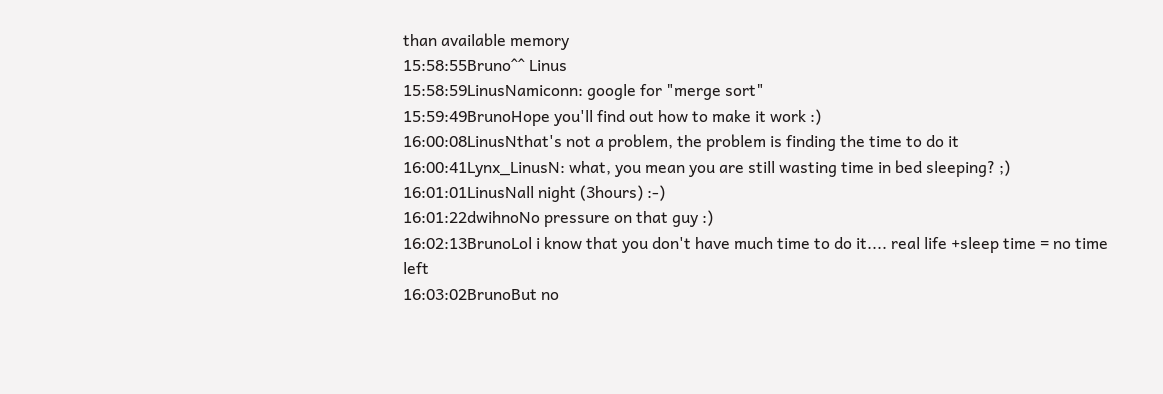than available memory
15:58:55Bruno^^ Linus
15:58:59LinusNamiconn: google for "merge sort"
15:59:49BrunoHope you'll find out how to make it work :)
16:00:08LinusNthat's not a problem, the problem is finding the time to do it
16:00:41Lynx_LinusN: what, you mean you are still wasting time in bed sleeping? ;)
16:01:01LinusNall night (3hours) :-)
16:01:22dwihnoNo pressure on that guy :)
16:02:13BrunoLol i know that you don't have much time to do it.... real life +sleep time = no time left
16:03:02BrunoBut no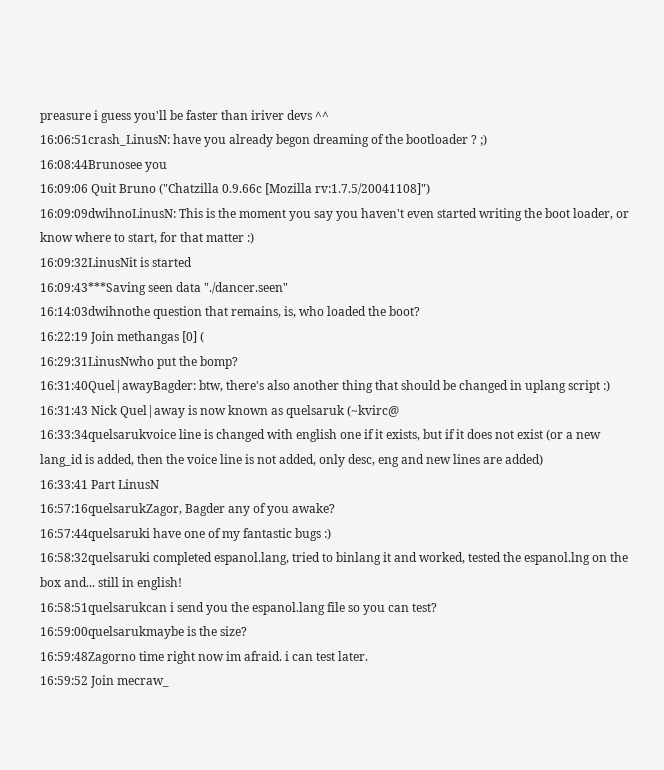preasure i guess you'll be faster than iriver devs ^^
16:06:51crash_LinusN: have you already begon dreaming of the bootloader ? ;)
16:08:44Brunosee you
16:09:06 Quit Bruno ("Chatzilla 0.9.66c [Mozilla rv:1.7.5/20041108]")
16:09:09dwihnoLinusN: This is the moment you say you haven't even started writing the boot loader, or know where to start, for that matter :)
16:09:32LinusNit is started
16:09:43***Saving seen data "./dancer.seen"
16:14:03dwihnothe question that remains, is, who loaded the boot?
16:22:19 Join methangas [0] (
16:29:31LinusNwho put the bomp?
16:31:40Quel|awayBagder: btw, there's also another thing that should be changed in uplang script :)
16:31:43 Nick Quel|away is now known as quelsaruk (~kvirc@
16:33:34quelsarukvoice line is changed with english one if it exists, but if it does not exist (or a new lang_id is added, then the voice line is not added, only desc, eng and new lines are added)
16:33:41 Part LinusN
16:57:16quelsarukZagor, Bagder any of you awake?
16:57:44quelsaruki have one of my fantastic bugs :)
16:58:32quelsaruki completed espanol.lang, tried to binlang it and worked, tested the espanol.lng on the box and... still in english!
16:58:51quelsarukcan i send you the espanol.lang file so you can test?
16:59:00quelsarukmaybe is the size?
16:59:48Zagorno time right now im afraid. i can test later.
16:59:52 Join mecraw_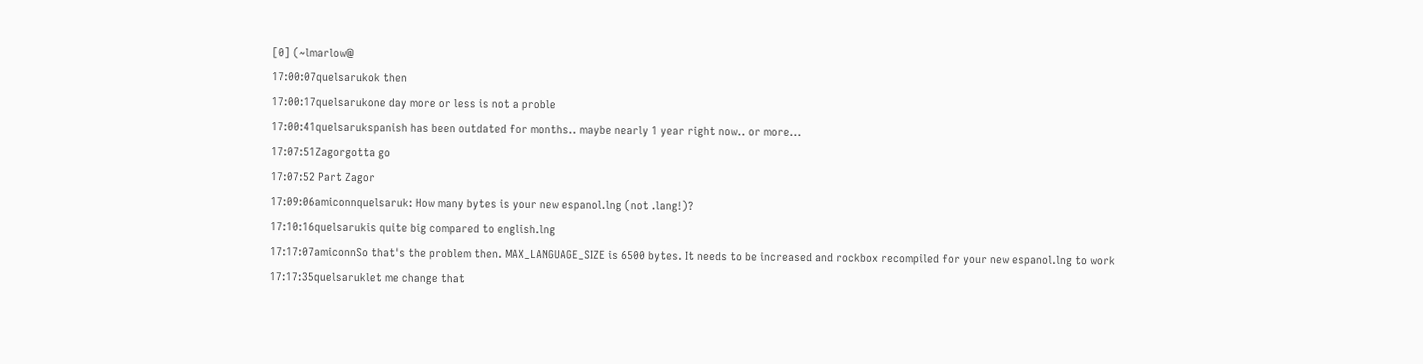[0] (~lmarlow@
17:00:07quelsarukok then
17:00:17quelsarukone day more or less is not a proble
17:00:41quelsarukspanish has been outdated for months.. maybe nearly 1 year right now.. or more...
17:07:51Zagorgotta go
17:07:52 Part Zagor
17:09:06amiconnquelsaruk: How many bytes is your new espanol.lng (not .lang!)?
17:10:16quelsarukis quite big compared to english.lng
17:17:07amiconnSo that's the problem then. MAX_LANGUAGE_SIZE is 6500 bytes. It needs to be increased and rockbox recompiled for your new espanol.lng to work
17:17:35quelsaruklet me change that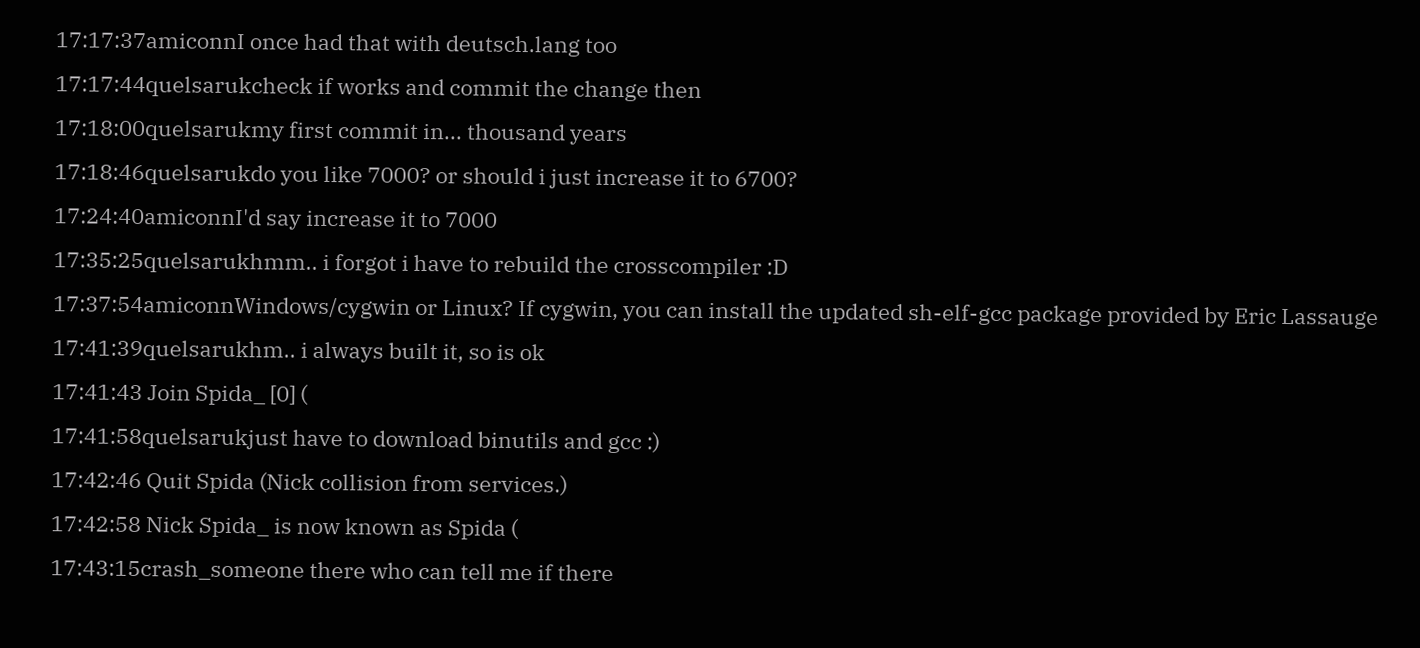17:17:37amiconnI once had that with deutsch.lang too
17:17:44quelsarukcheck if works and commit the change then
17:18:00quelsarukmy first commit in... thousand years
17:18:46quelsarukdo you like 7000? or should i just increase it to 6700?
17:24:40amiconnI'd say increase it to 7000
17:35:25quelsarukhmm.. i forgot i have to rebuild the crosscompiler :D
17:37:54amiconnWindows/cygwin or Linux? If cygwin, you can install the updated sh-elf-gcc package provided by Eric Lassauge
17:41:39quelsarukhm.. i always built it, so is ok
17:41:43 Join Spida_ [0] (
17:41:58quelsarukjust have to download binutils and gcc :)
17:42:46 Quit Spida (Nick collision from services.)
17:42:58 Nick Spida_ is now known as Spida (
17:43:15crash_someone there who can tell me if there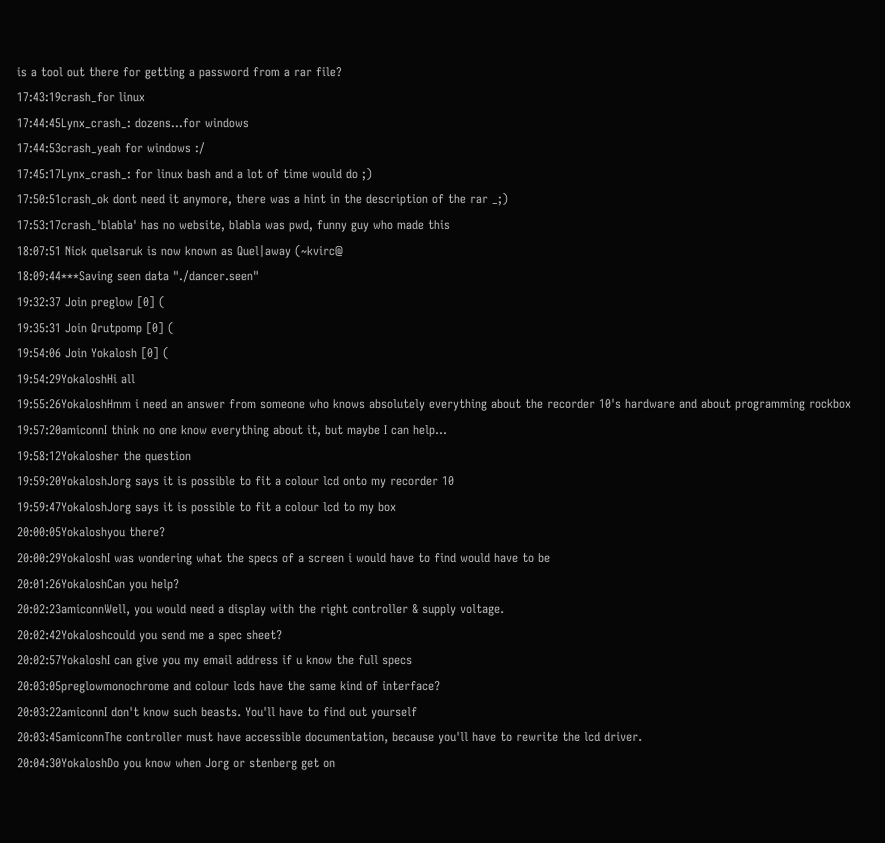is a tool out there for getting a password from a rar file?
17:43:19crash_for linux
17:44:45Lynx_crash_: dozens...for windows
17:44:53crash_yeah for windows :/
17:45:17Lynx_crash_: for linux bash and a lot of time would do ;)
17:50:51crash_ok dont need it anymore, there was a hint in the description of the rar _;)
17:53:17crash_'blabla' has no website, blabla was pwd, funny guy who made this
18:07:51 Nick quelsaruk is now known as Quel|away (~kvirc@
18:09:44***Saving seen data "./dancer.seen"
19:32:37 Join preglow [0] (
19:35:31 Join Qrutpomp [0] (
19:54:06 Join Yokalosh [0] (
19:54:29YokaloshHi all
19:55:26YokaloshHmm i need an answer from someone who knows absolutely everything about the recorder 10's hardware and about programming rockbox
19:57:20amiconnI think no one know everything about it, but maybe I can help...
19:58:12Yokalosher the question
19:59:20YokaloshJorg says it is possible to fit a colour lcd onto my recorder 10
19:59:47YokaloshJorg says it is possible to fit a colour lcd to my box
20:00:05Yokaloshyou there?
20:00:29YokaloshI was wondering what the specs of a screen i would have to find would have to be
20:01:26YokaloshCan you help?
20:02:23amiconnWell, you would need a display with the right controller & supply voltage.
20:02:42Yokaloshcould you send me a spec sheet?
20:02:57YokaloshI can give you my email address if u know the full specs
20:03:05preglowmonochrome and colour lcds have the same kind of interface?
20:03:22amiconnI don't know such beasts. You'll have to find out yourself
20:03:45amiconnThe controller must have accessible documentation, because you'll have to rewrite the lcd driver.
20:04:30YokaloshDo you know when Jorg or stenberg get on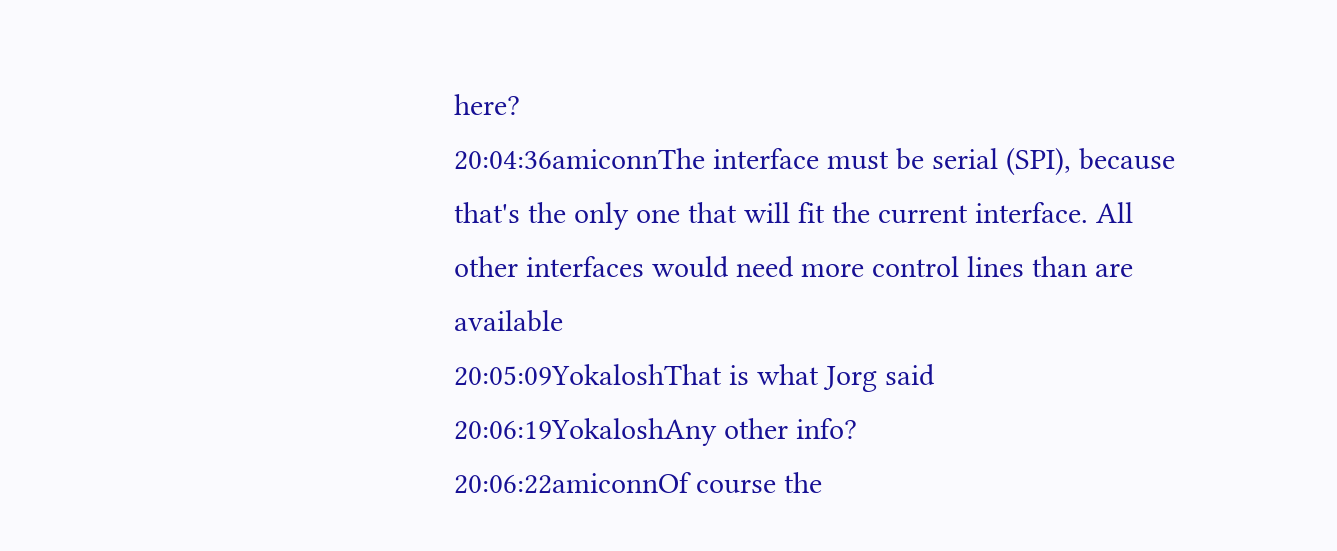here?
20:04:36amiconnThe interface must be serial (SPI), because that's the only one that will fit the current interface. All other interfaces would need more control lines than are available
20:05:09YokaloshThat is what Jorg said
20:06:19YokaloshAny other info?
20:06:22amiconnOf course the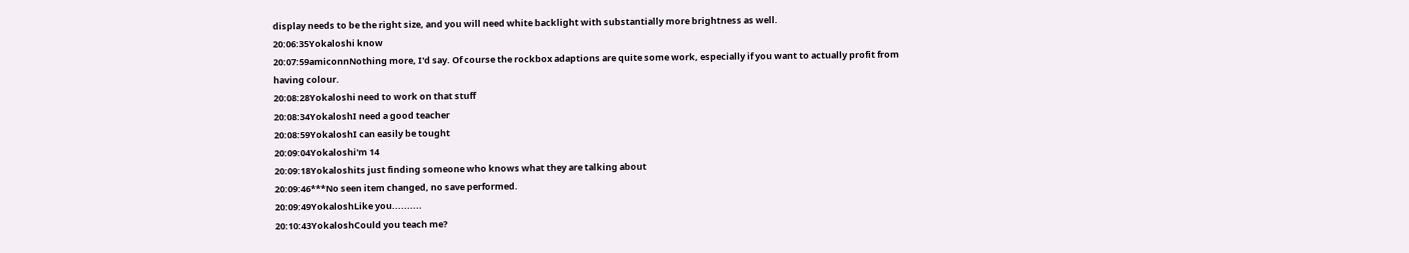display needs to be the right size, and you will need white backlight with substantially more brightness as well.
20:06:35Yokaloshi know
20:07:59amiconnNothing more, I'd say. Of course the rockbox adaptions are quite some work, especially if you want to actually profit from having colour.
20:08:28Yokaloshi need to work on that stuff
20:08:34YokaloshI need a good teacher
20:08:59YokaloshI can easily be tought
20:09:04Yokaloshi'm 14
20:09:18Yokaloshits just finding someone who knows what they are talking about
20:09:46***No seen item changed, no save performed.
20:09:49YokaloshLike you..........
20:10:43YokaloshCould you teach me?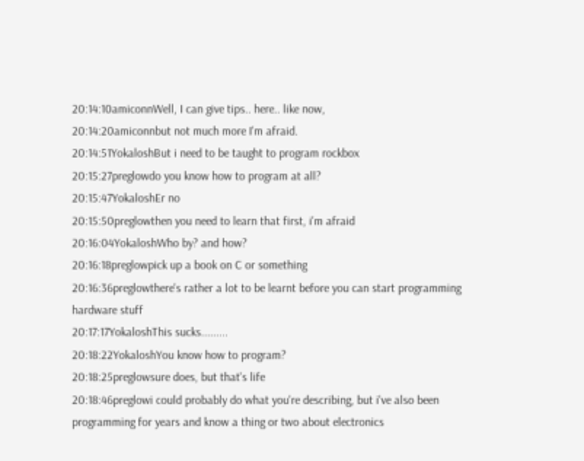20:14:10amiconnWell, I can give tips.. here.. like now,
20:14:20amiconnbut not much more I'm afraid.
20:14:51YokaloshBut i need to be taught to program rockbox
20:15:27preglowdo you know how to program at all?
20:15:47YokaloshEr no
20:15:50preglowthen you need to learn that first, i'm afraid
20:16:04YokaloshWho by? and how?
20:16:18preglowpick up a book on C or something
20:16:36preglowthere's rather a lot to be learnt before you can start programming hardware stuff
20:17:17YokaloshThis sucks.........
20:18:22YokaloshYou know how to program?
20:18:25preglowsure does, but that's life
20:18:46preglowi could probably do what you're describing, but i've also been programming for years and know a thing or two about electronics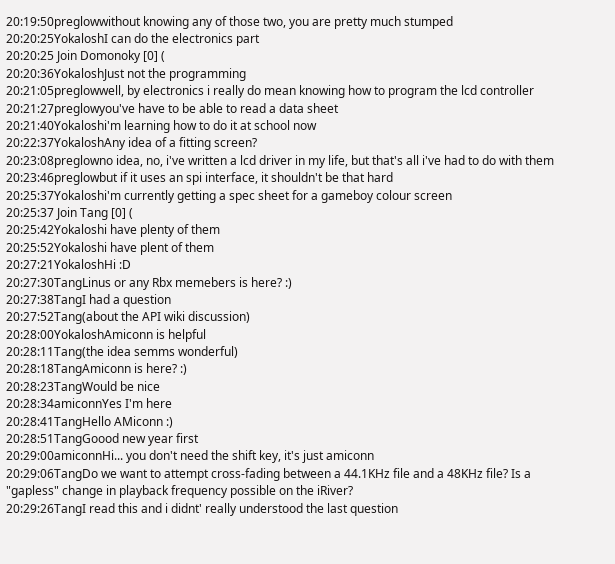20:19:50preglowwithout knowing any of those two, you are pretty much stumped
20:20:25YokaloshI can do the electronics part
20:20:25 Join Domonoky [0] (
20:20:36YokaloshJust not the programming
20:21:05preglowwell, by electronics i really do mean knowing how to program the lcd controller
20:21:27preglowyou've have to be able to read a data sheet
20:21:40Yokaloshi'm learning how to do it at school now
20:22:37YokaloshAny idea of a fitting screen?
20:23:08preglowno idea, no, i've written a lcd driver in my life, but that's all i've had to do with them
20:23:46preglowbut if it uses an spi interface, it shouldn't be that hard
20:25:37Yokaloshi'm currently getting a spec sheet for a gameboy colour screen
20:25:37 Join Tang [0] (
20:25:42Yokaloshi have plenty of them
20:25:52Yokaloshi have plent of them
20:27:21YokaloshHi :D
20:27:30TangLinus or any Rbx memebers is here? :)
20:27:38TangI had a question
20:27:52Tang(about the API wiki discussion)
20:28:00YokaloshAmiconn is helpful
20:28:11Tang(the idea semms wonderful)
20:28:18TangAmiconn is here? :)
20:28:23TangWould be nice
20:28:34amiconnYes I'm here
20:28:41TangHello AMiconn :)
20:28:51TangGoood new year first
20:29:00amiconnHi... you don't need the shift key, it's just amiconn
20:29:06TangDo we want to attempt cross-fading between a 44.1KHz file and a 48KHz file? Is a "gapless" change in playback frequency possible on the iRiver?
20:29:26TangI read this and i didnt' really understood the last question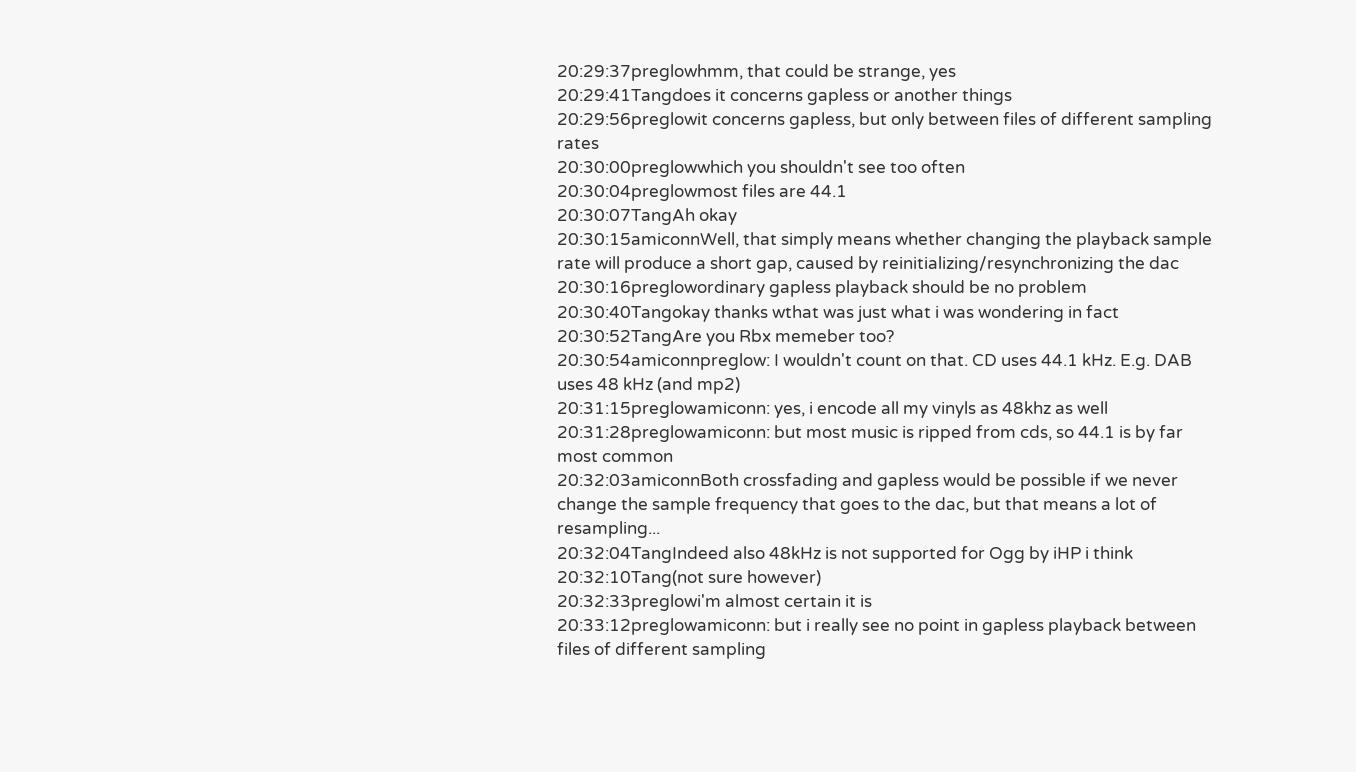20:29:37preglowhmm, that could be strange, yes
20:29:41Tangdoes it concerns gapless or another things
20:29:56preglowit concerns gapless, but only between files of different sampling rates
20:30:00preglowwhich you shouldn't see too often
20:30:04preglowmost files are 44.1
20:30:07TangAh okay
20:30:15amiconnWell, that simply means whether changing the playback sample rate will produce a short gap, caused by reinitializing/resynchronizing the dac
20:30:16preglowordinary gapless playback should be no problem
20:30:40Tangokay thanks wthat was just what i was wondering in fact
20:30:52TangAre you Rbx memeber too?
20:30:54amiconnpreglow: I wouldn't count on that. CD uses 44.1 kHz. E.g. DAB uses 48 kHz (and mp2)
20:31:15preglowamiconn: yes, i encode all my vinyls as 48khz as well
20:31:28preglowamiconn: but most music is ripped from cds, so 44.1 is by far most common
20:32:03amiconnBoth crossfading and gapless would be possible if we never change the sample frequency that goes to the dac, but that means a lot of resampling...
20:32:04TangIndeed also 48kHz is not supported for Ogg by iHP i think
20:32:10Tang(not sure however)
20:32:33preglowi'm almost certain it is
20:33:12preglowamiconn: but i really see no point in gapless playback between files of different sampling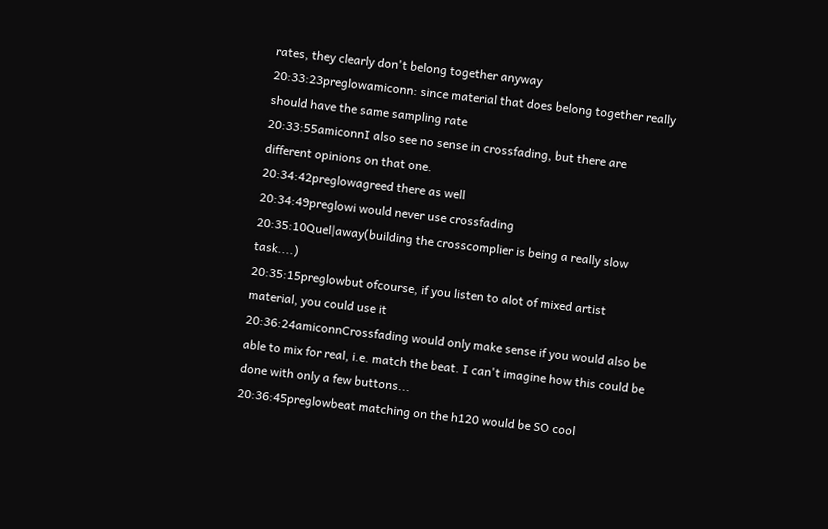rates, they clearly don't belong together anyway
20:33:23preglowamiconn: since material that does belong together really should have the same sampling rate
20:33:55amiconnI also see no sense in crossfading, but there are different opinions on that one.
20:34:42preglowagreed there as well
20:34:49preglowi would never use crossfading
20:35:10Quel|away(building the crosscomplier is being a really slow task....)
20:35:15preglowbut ofcourse, if you listen to alot of mixed artist material, you could use it
20:36:24amiconnCrossfading would only make sense if you would also be able to mix for real, i.e. match the beat. I can't imagine how this could be done with only a few buttons...
20:36:45preglowbeat matching on the h120 would be SO cool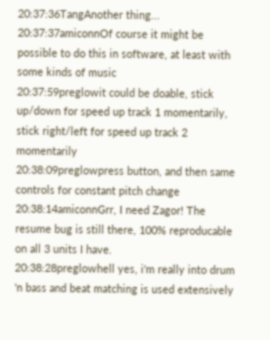20:37:36TangAnother thing...
20:37:37amiconnOf course it might be possible to do this in software, at least with some kinds of music
20:37:59preglowit could be doable, stick up/down for speed up track 1 momentarily, stick right/left for speed up track 2 momentarily
20:38:09preglowpress button, and then same controls for constant pitch change
20:38:14amiconnGrr, I need Zagor! The resume bug is still there, 100% reproducable on all 3 units I have.
20:38:28preglowhell yes, i'm really into drum 'n bass and beat matching is used extensively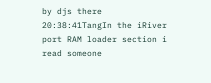by djs there
20:38:41TangIn the iRiver port RAM loader section i read someone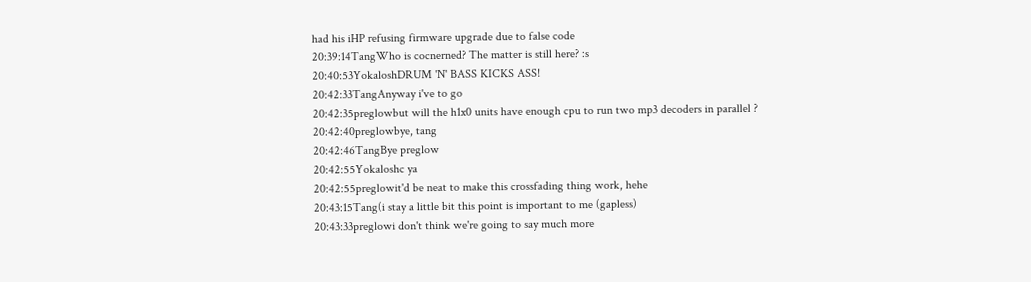had his iHP refusing firmware upgrade due to false code
20:39:14TangWho is cocnerned? The matter is still here? :s
20:40:53YokaloshDRUM 'N' BASS KICKS ASS!
20:42:33TangAnyway i've to go
20:42:35preglowbut will the h1x0 units have enough cpu to run two mp3 decoders in parallel ?
20:42:40preglowbye, tang
20:42:46TangBye preglow
20:42:55Yokaloshc ya
20:42:55preglowit'd be neat to make this crossfading thing work, hehe
20:43:15Tang(i stay a little bit this point is important to me (gapless)
20:43:33preglowi don't think we're going to say much more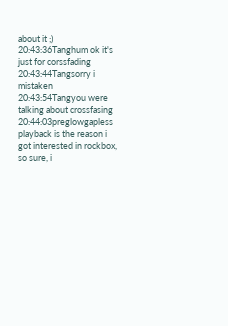about it ;)
20:43:36Tanghum ok it's just for corssfading
20:43:44Tangsorry i mistaken
20:43:54Tangyou were talking about crossfasing
20:44:03preglowgapless playback is the reason i got interested in rockbox, so sure, i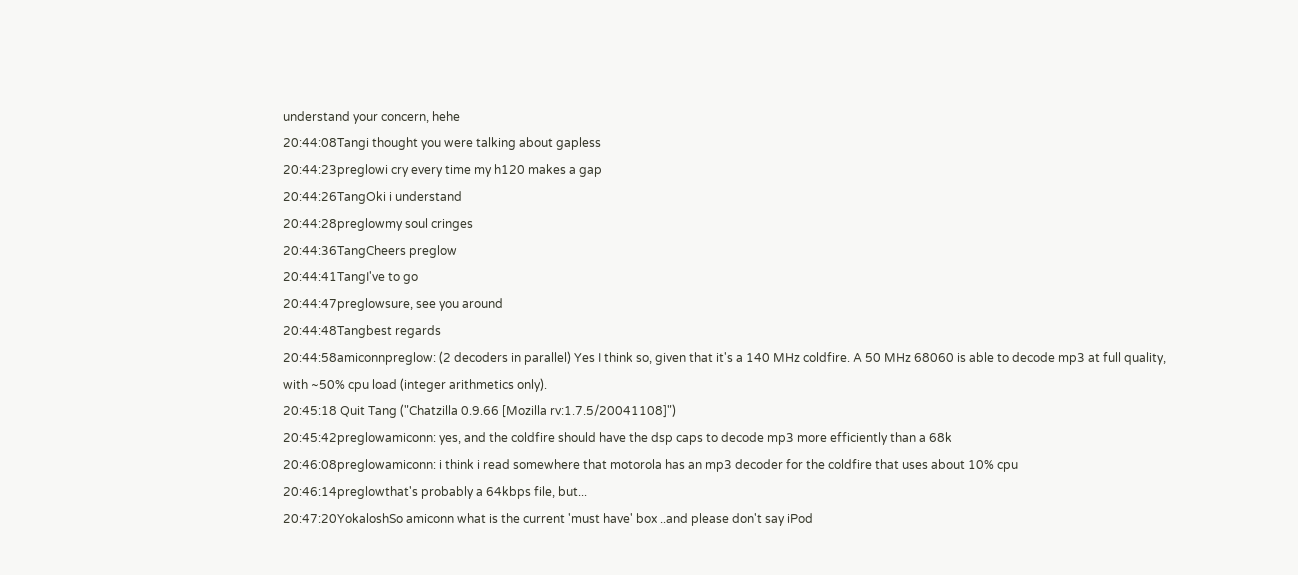understand your concern, hehe
20:44:08Tangi thought you were talking about gapless
20:44:23preglowi cry every time my h120 makes a gap
20:44:26TangOki i understand
20:44:28preglowmy soul cringes
20:44:36TangCheers preglow
20:44:41TangI've to go
20:44:47preglowsure, see you around
20:44:48Tangbest regards
20:44:58amiconnpreglow: (2 decoders in parallel) Yes I think so, given that it's a 140 MHz coldfire. A 50 MHz 68060 is able to decode mp3 at full quality, with ~50% cpu load (integer arithmetics only).
20:45:18 Quit Tang ("Chatzilla 0.9.66 [Mozilla rv:1.7.5/20041108]")
20:45:42preglowamiconn: yes, and the coldfire should have the dsp caps to decode mp3 more efficiently than a 68k
20:46:08preglowamiconn: i think i read somewhere that motorola has an mp3 decoder for the coldfire that uses about 10% cpu
20:46:14preglowthat's probably a 64kbps file, but...
20:47:20YokaloshSo amiconn what is the current 'must have' box ..and please don't say iPod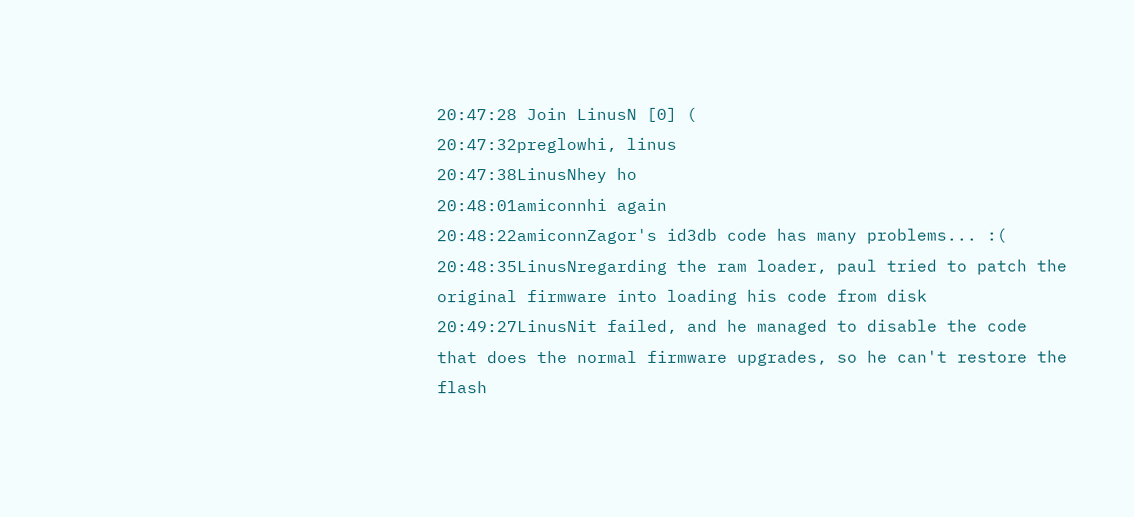20:47:28 Join LinusN [0] (
20:47:32preglowhi, linus
20:47:38LinusNhey ho
20:48:01amiconnhi again
20:48:22amiconnZagor's id3db code has many problems... :(
20:48:35LinusNregarding the ram loader, paul tried to patch the original firmware into loading his code from disk
20:49:27LinusNit failed, and he managed to disable the code that does the normal firmware upgrades, so he can't restore the flash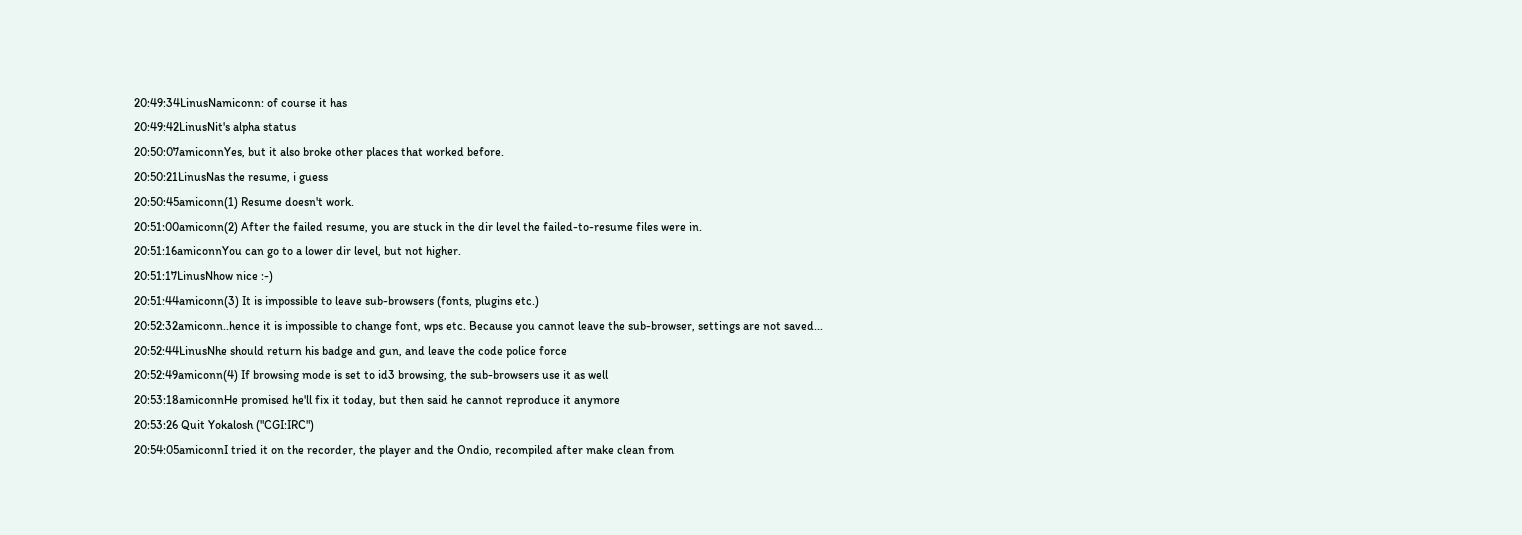20:49:34LinusNamiconn: of course it has
20:49:42LinusNit's alpha status
20:50:07amiconnYes, but it also broke other places that worked before.
20:50:21LinusNas the resume, i guess
20:50:45amiconn(1) Resume doesn't work.
20:51:00amiconn(2) After the failed resume, you are stuck in the dir level the failed-to-resume files were in.
20:51:16amiconnYou can go to a lower dir level, but not higher.
20:51:17LinusNhow nice :-)
20:51:44amiconn(3) It is impossible to leave sub-browsers (fonts, plugins etc.)
20:52:32amiconn..hence it is impossible to change font, wps etc. Because you cannot leave the sub-browser, settings are not saved...
20:52:44LinusNhe should return his badge and gun, and leave the code police force
20:52:49amiconn(4) If browsing mode is set to id3 browsing, the sub-browsers use it as well
20:53:18amiconnHe promised he'll fix it today, but then said he cannot reproduce it anymore
20:53:26 Quit Yokalosh ("CGI:IRC")
20:54:05amiconnI tried it on the recorder, the player and the Ondio, recompiled after make clean from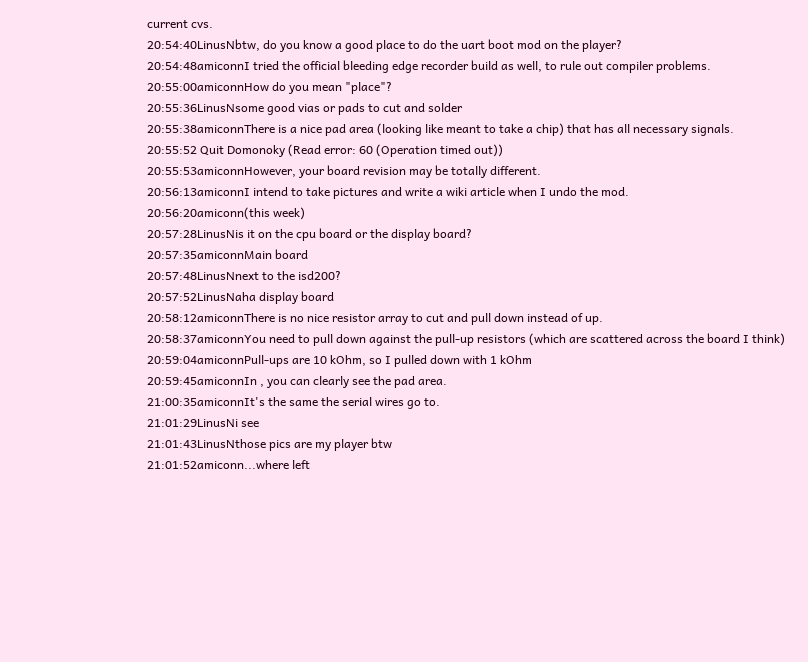current cvs.
20:54:40LinusNbtw, do you know a good place to do the uart boot mod on the player?
20:54:48amiconnI tried the official bleeding edge recorder build as well, to rule out compiler problems.
20:55:00amiconnHow do you mean "place"?
20:55:36LinusNsome good vias or pads to cut and solder
20:55:38amiconnThere is a nice pad area (looking like meant to take a chip) that has all necessary signals.
20:55:52 Quit Domonoky (Read error: 60 (Operation timed out))
20:55:53amiconnHowever, your board revision may be totally different.
20:56:13amiconnI intend to take pictures and write a wiki article when I undo the mod.
20:56:20amiconn(this week)
20:57:28LinusNis it on the cpu board or the display board?
20:57:35amiconnMain board
20:57:48LinusNnext to the isd200?
20:57:52LinusNaha display board
20:58:12amiconnThere is no nice resistor array to cut and pull down instead of up.
20:58:37amiconnYou need to pull down against the pull-up resistors (which are scattered across the board I think)
20:59:04amiconnPull-ups are 10 kOhm, so I pulled down with 1 kOhm
20:59:45amiconnIn , you can clearly see the pad area.
21:00:35amiconnIt's the same the serial wires go to.
21:01:29LinusNi see
21:01:43LinusNthose pics are my player btw
21:01:52amiconn...where left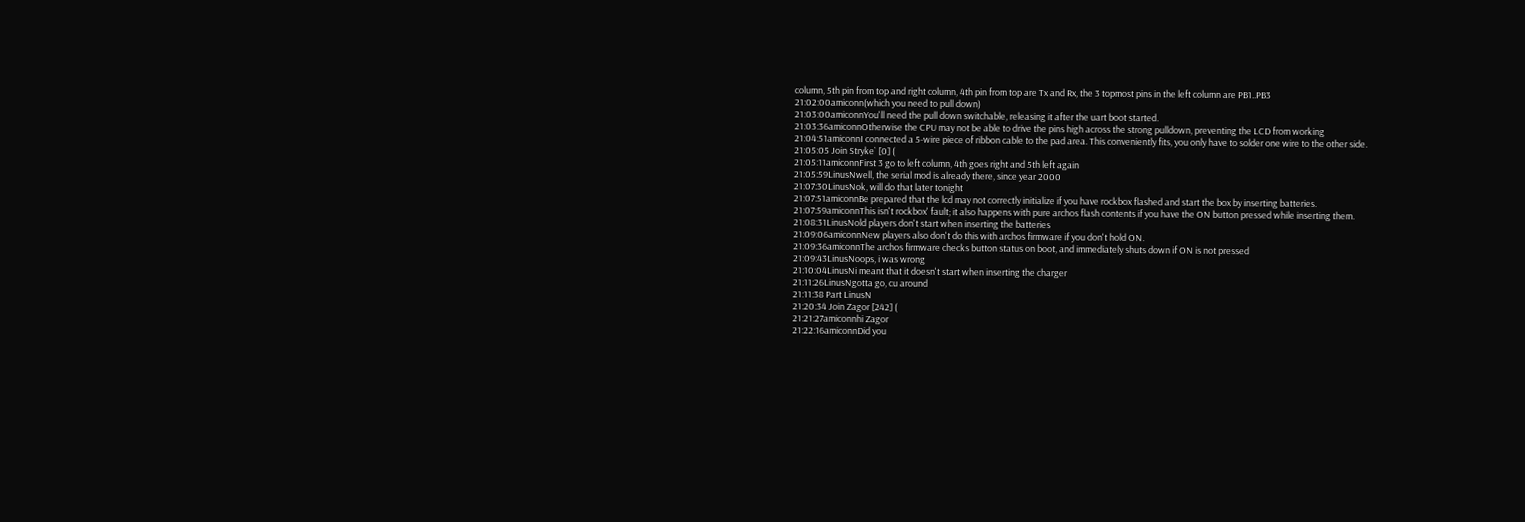column, 5th pin from top and right column, 4th pin from top are Tx and Rx, the 3 topmost pins in the left column are PB1..PB3
21:02:00amiconn(which you need to pull down)
21:03:00amiconnYou'll need the pull down switchable, releasing it after the uart boot started.
21:03:36amiconnOtherwise the CPU may not be able to drive the pins high across the strong pulldown, preventing the LCD from working
21:04:51amiconnI connected a 5-wire piece of ribbon cable to the pad area. This conveniently fits, you only have to solder one wire to the other side.
21:05:05 Join Stryke` [0] (
21:05:11amiconnFirst 3 go to left column, 4th goes right and 5th left again
21:05:59LinusNwell, the serial mod is already there, since year 2000
21:07:30LinusNok, will do that later tonight
21:07:51amiconnBe prepared that the lcd may not correctly initialize if you have rockbox flashed and start the box by inserting batteries.
21:07:59amiconnThis isn't rockbox' fault; it also happens with pure archos flash contents if you have the ON button pressed while inserting them.
21:08:31LinusNold players don't start when inserting the batteries
21:09:06amiconnNew players also don't do this with archos firmware if you don't hold ON.
21:09:36amiconnThe archos firmware checks button status on boot, and immediately shuts down if ON is not pressed
21:09:43LinusNoops, i was wrong
21:10:04LinusNi meant that it doesn't start when inserting the charger
21:11:26LinusNgotta go, cu around
21:11:38 Part LinusN
21:20:34 Join Zagor [242] (
21:21:27amiconnhi Zagor
21:22:16amiconnDid you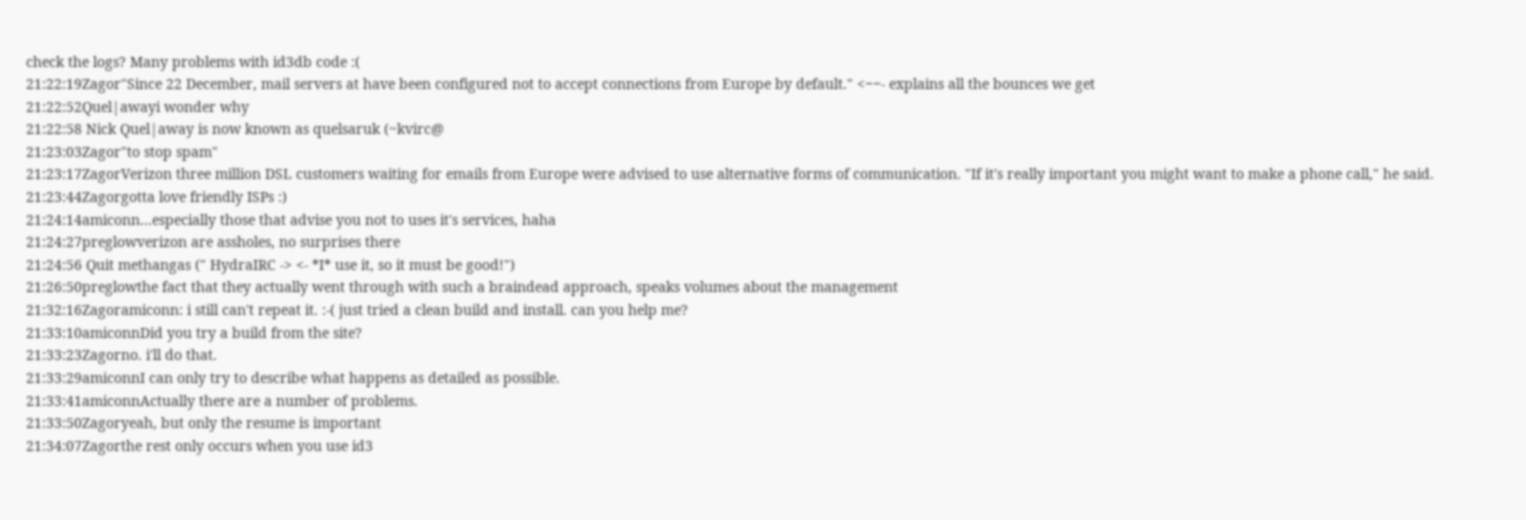check the logs? Many problems with id3db code :(
21:22:19Zagor"Since 22 December, mail servers at have been configured not to accept connections from Europe by default." <−−- explains all the bounces we get
21:22:52Quel|awayi wonder why
21:22:58 Nick Quel|away is now known as quelsaruk (~kvirc@
21:23:03Zagor"to stop spam"
21:23:17ZagorVerizon three million DSL customers waiting for emails from Europe were advised to use alternative forms of communication. "If it's really important you might want to make a phone call," he said.
21:23:44Zagorgotta love friendly ISPs :)
21:24:14amiconn...especially those that advise you not to uses it's services, haha
21:24:27preglowverizon are assholes, no surprises there
21:24:56 Quit methangas (" HydraIRC -> <- *I* use it, so it must be good!")
21:26:50preglowthe fact that they actually went through with such a braindead approach, speaks volumes about the management
21:32:16Zagoramiconn: i still can't repeat it. :-( just tried a clean build and install. can you help me?
21:33:10amiconnDid you try a build from the site?
21:33:23Zagorno. i'll do that.
21:33:29amiconnI can only try to describe what happens as detailed as possible.
21:33:41amiconnActually there are a number of problems.
21:33:50Zagoryeah, but only the resume is important
21:34:07Zagorthe rest only occurs when you use id3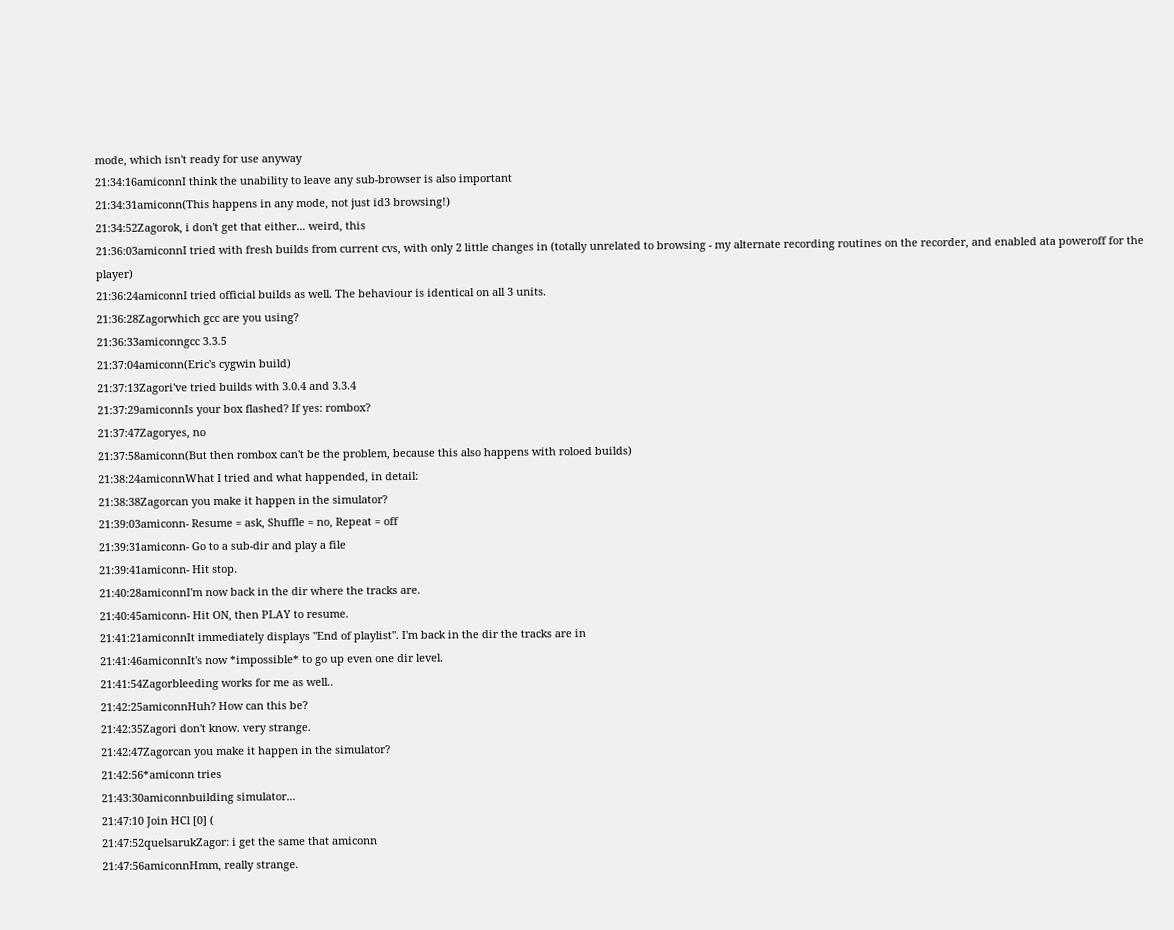mode, which isn't ready for use anyway
21:34:16amiconnI think the unability to leave any sub-browser is also important
21:34:31amiconn(This happens in any mode, not just id3 browsing!)
21:34:52Zagorok, i don't get that either... weird, this
21:36:03amiconnI tried with fresh builds from current cvs, with only 2 little changes in (totally unrelated to browsing - my alternate recording routines on the recorder, and enabled ata poweroff for the player)
21:36:24amiconnI tried official builds as well. The behaviour is identical on all 3 units.
21:36:28Zagorwhich gcc are you using?
21:36:33amiconngcc 3.3.5
21:37:04amiconn(Eric's cygwin build)
21:37:13Zagori've tried builds with 3.0.4 and 3.3.4
21:37:29amiconnIs your box flashed? If yes: rombox?
21:37:47Zagoryes, no
21:37:58amiconn(But then rombox can't be the problem, because this also happens with roloed builds)
21:38:24amiconnWhat I tried and what happended, in detail:
21:38:38Zagorcan you make it happen in the simulator?
21:39:03amiconn- Resume = ask, Shuffle = no, Repeat = off
21:39:31amiconn- Go to a sub-dir and play a file
21:39:41amiconn- Hit stop.
21:40:28amiconnI'm now back in the dir where the tracks are.
21:40:45amiconn- Hit ON, then PLAY to resume.
21:41:21amiconnIt immediately displays "End of playlist". I'm back in the dir the tracks are in
21:41:46amiconnIt's now *impossible* to go up even one dir level.
21:41:54Zagorbleeding works for me as well..
21:42:25amiconnHuh? How can this be?
21:42:35Zagori don't know. very strange.
21:42:47Zagorcan you make it happen in the simulator?
21:42:56*amiconn tries
21:43:30amiconnbuilding simulator...
21:47:10 Join HCl [0] (
21:47:52quelsarukZagor: i get the same that amiconn
21:47:56amiconnHmm, really strange.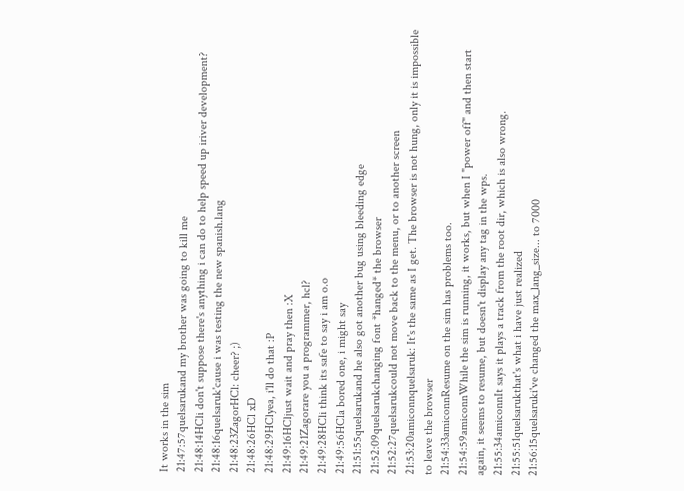It works in the sim
21:47:57quelsarukand my brother was going to kill me
21:48:14HCli don't suppose there's anything i can do to help speed up iriver development?
21:48:16quelsaruk'cause i was testing the new spanish.lang
21:48:23ZagorHCl: cheer? ;)
21:48:26HCl xD
21:48:29HClyea, i'll do that :P
21:49:16HCljust wait and pray then :X
21:49:21Zagorare you a programmer, hcl?
21:49:28HCli think its safe to say i am o.o
21:49:56HCla bored one, i might say
21:51:55quelsarukand he also got another bug using bleeding edge
21:52:09quelsarukchanging font *hanged* the browser
21:52:27quelsarukcould not move back to the menu, or to another screen
21:53:20amiconnquelsaruk: It's the same as I get. The browser is not hung, only it is impossible to leave the browser
21:54:33amiconnResume on the sim has problems too.
21:54:59amiconnWhile the sim is running, it works, but when I "power off" and then start again, it seems to resume, but doesn't display any tag in the wps.
21:55:34amiconnIt says it plays a track from the root dir, which is also wrong.
21:55:51quelsarukthat's what i have just realized
21:56:15quelsaruki've changed the max_lang_size... to 7000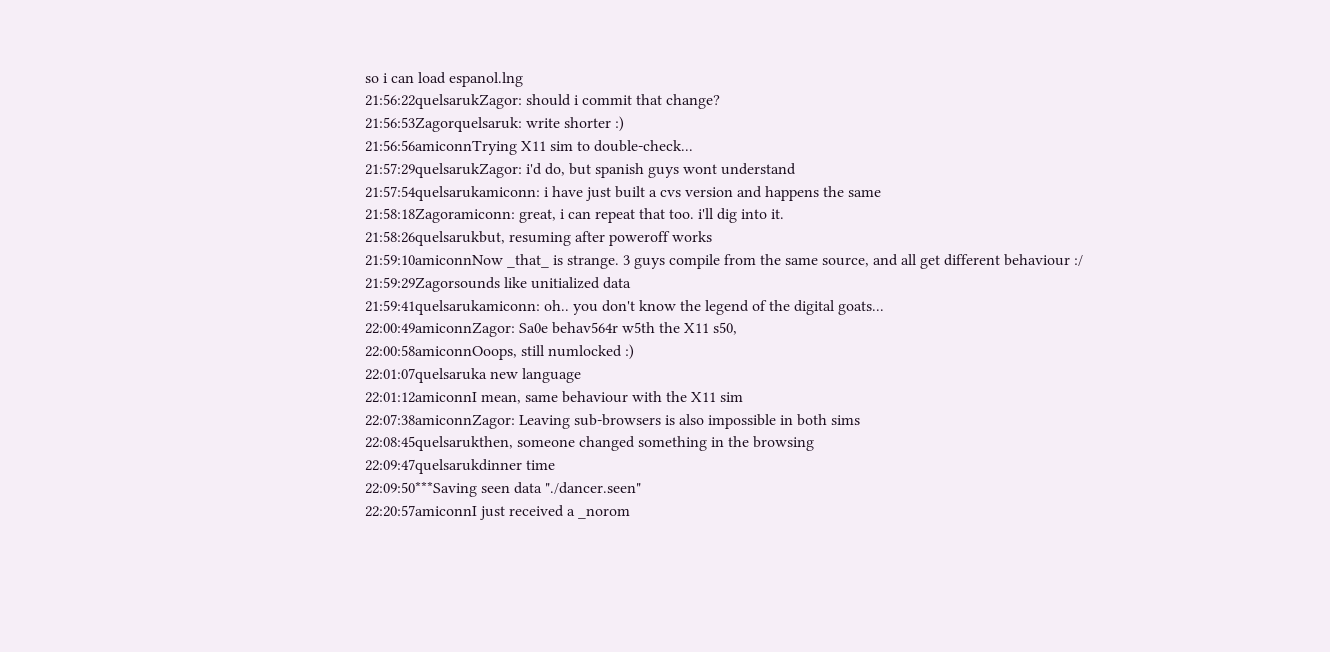so i can load espanol.lng
21:56:22quelsarukZagor: should i commit that change?
21:56:53Zagorquelsaruk: write shorter :)
21:56:56amiconnTrying X11 sim to double-check...
21:57:29quelsarukZagor: i'd do, but spanish guys wont understand
21:57:54quelsarukamiconn: i have just built a cvs version and happens the same
21:58:18Zagoramiconn: great, i can repeat that too. i'll dig into it.
21:58:26quelsarukbut, resuming after poweroff works
21:59:10amiconnNow _that_ is strange. 3 guys compile from the same source, and all get different behaviour :/
21:59:29Zagorsounds like unitialized data
21:59:41quelsarukamiconn: oh.. you don't know the legend of the digital goats...
22:00:49amiconnZagor: Sa0e behav564r w5th the X11 s50,
22:00:58amiconnOoops, still numlocked :)
22:01:07quelsaruka new language
22:01:12amiconnI mean, same behaviour with the X11 sim
22:07:38amiconnZagor: Leaving sub-browsers is also impossible in both sims
22:08:45quelsarukthen, someone changed something in the browsing
22:09:47quelsarukdinner time
22:09:50***Saving seen data "./dancer.seen"
22:20:57amiconnI just received a _norom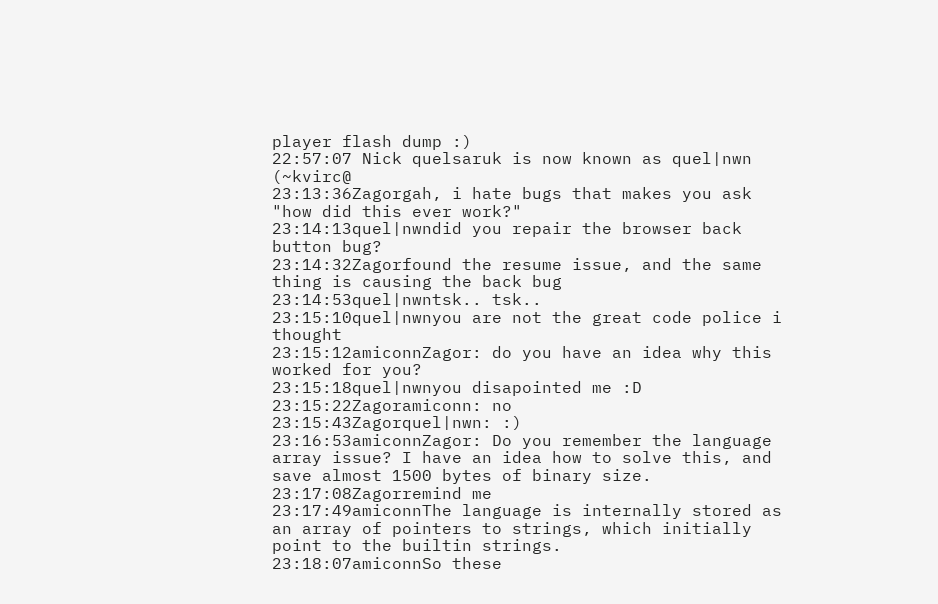player flash dump :)
22:57:07 Nick quelsaruk is now known as quel|nwn (~kvirc@
23:13:36Zagorgah, i hate bugs that makes you ask "how did this ever work?"
23:14:13quel|nwndid you repair the browser back button bug?
23:14:32Zagorfound the resume issue, and the same thing is causing the back bug
23:14:53quel|nwntsk.. tsk..
23:15:10quel|nwnyou are not the great code police i thought
23:15:12amiconnZagor: do you have an idea why this worked for you?
23:15:18quel|nwnyou disapointed me :D
23:15:22Zagoramiconn: no
23:15:43Zagorquel|nwn: :)
23:16:53amiconnZagor: Do you remember the language array issue? I have an idea how to solve this, and save almost 1500 bytes of binary size.
23:17:08Zagorremind me
23:17:49amiconnThe language is internally stored as an array of pointers to strings, which initially point to the builtin strings.
23:18:07amiconnSo these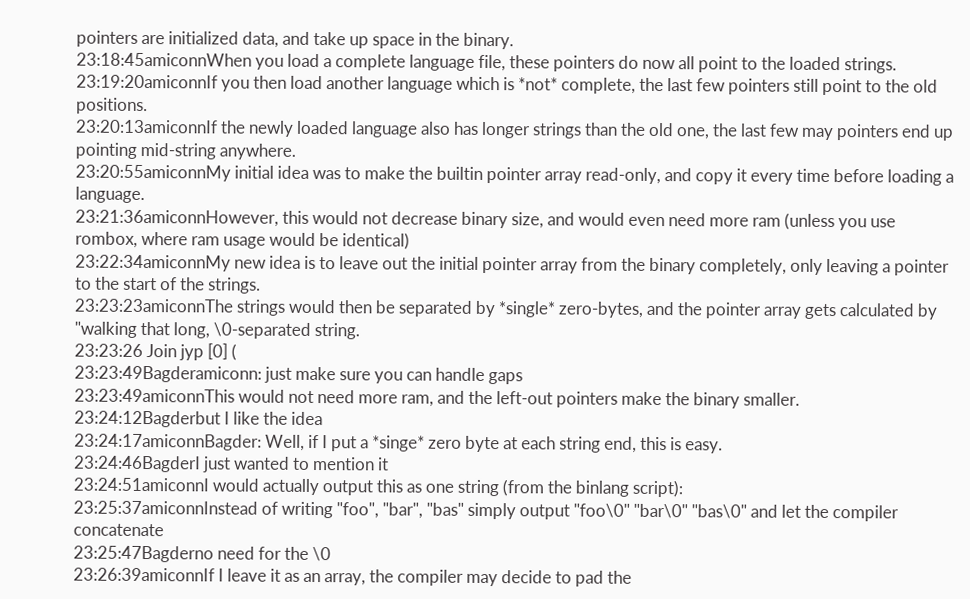pointers are initialized data, and take up space in the binary.
23:18:45amiconnWhen you load a complete language file, these pointers do now all point to the loaded strings.
23:19:20amiconnIf you then load another language which is *not* complete, the last few pointers still point to the old positions.
23:20:13amiconnIf the newly loaded language also has longer strings than the old one, the last few may pointers end up pointing mid-string anywhere.
23:20:55amiconnMy initial idea was to make the builtin pointer array read-only, and copy it every time before loading a language.
23:21:36amiconnHowever, this would not decrease binary size, and would even need more ram (unless you use rombox, where ram usage would be identical)
23:22:34amiconnMy new idea is to leave out the initial pointer array from the binary completely, only leaving a pointer to the start of the strings.
23:23:23amiconnThe strings would then be separated by *single* zero-bytes, and the pointer array gets calculated by "walking that long, \0-separated string.
23:23:26 Join jyp [0] (
23:23:49Bagderamiconn: just make sure you can handle gaps
23:23:49amiconnThis would not need more ram, and the left-out pointers make the binary smaller.
23:24:12Bagderbut I like the idea
23:24:17amiconnBagder: Well, if I put a *singe* zero byte at each string end, this is easy.
23:24:46BagderI just wanted to mention it
23:24:51amiconnI would actually output this as one string (from the binlang script):
23:25:37amiconnInstead of writing "foo", "bar", "bas" simply output "foo\0" "bar\0" "bas\0" and let the compiler concatenate
23:25:47Bagderno need for the \0
23:26:39amiconnIf I leave it as an array, the compiler may decide to pad the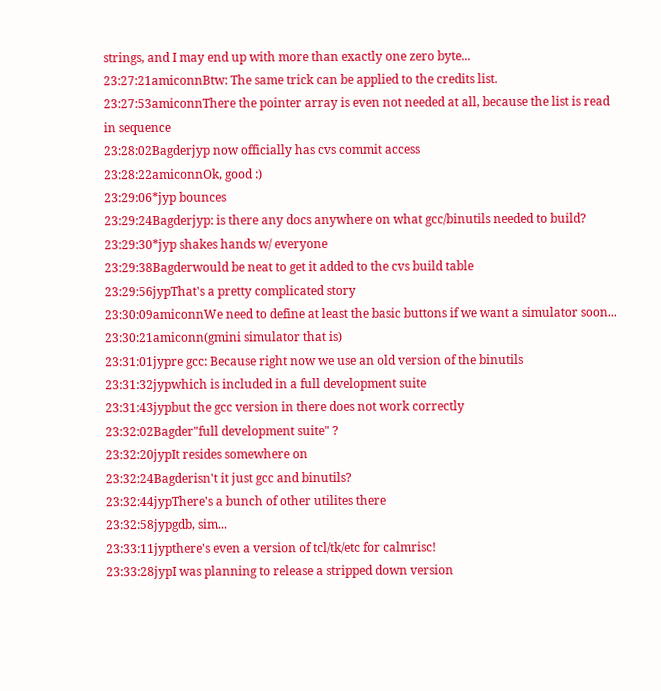strings, and I may end up with more than exactly one zero byte...
23:27:21amiconnBtw: The same trick can be applied to the credits list.
23:27:53amiconnThere the pointer array is even not needed at all, because the list is read in sequence
23:28:02Bagderjyp now officially has cvs commit access
23:28:22amiconnOk, good :)
23:29:06*jyp bounces
23:29:24Bagderjyp: is there any docs anywhere on what gcc/binutils needed to build?
23:29:30*jyp shakes hands w/ everyone
23:29:38Bagderwould be neat to get it added to the cvs build table
23:29:56jypThat's a pretty complicated story
23:30:09amiconnWe need to define at least the basic buttons if we want a simulator soon...
23:30:21amiconn(gmini simulator that is)
23:31:01jypre gcc: Because right now we use an old version of the binutils
23:31:32jypwhich is included in a full development suite
23:31:43jypbut the gcc version in there does not work correctly
23:32:02Bagder"full development suite" ?
23:32:20jypIt resides somewhere on
23:32:24Bagderisn't it just gcc and binutils?
23:32:44jypThere's a bunch of other utilites there
23:32:58jypgdb, sim...
23:33:11jypthere's even a version of tcl/tk/etc for calmrisc!
23:33:28jypI was planning to release a stripped down version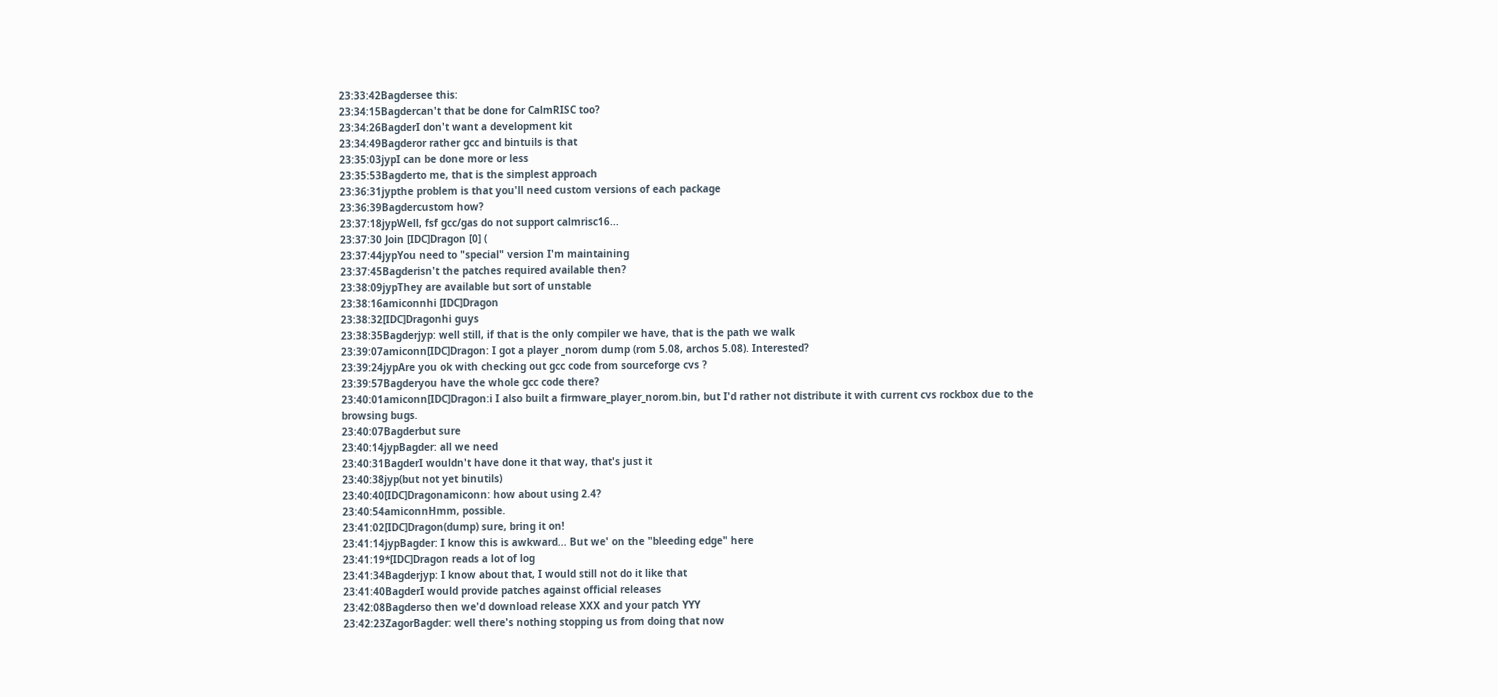23:33:42Bagdersee this:
23:34:15Bagdercan't that be done for CalmRISC too?
23:34:26BagderI don't want a development kit
23:34:49Bagderor rather gcc and bintuils is that
23:35:03jypI can be done more or less
23:35:53Bagderto me, that is the simplest approach
23:36:31jypthe problem is that you'll need custom versions of each package
23:36:39Bagdercustom how?
23:37:18jypWell, fsf gcc/gas do not support calmrisc16...
23:37:30 Join [IDC]Dragon [0] (
23:37:44jypYou need to "special" version I'm maintaining
23:37:45Bagderisn't the patches required available then?
23:38:09jypThey are available but sort of unstable
23:38:16amiconnhi [IDC]Dragon
23:38:32[IDC]Dragonhi guys
23:38:35Bagderjyp: well still, if that is the only compiler we have, that is the path we walk
23:39:07amiconn[IDC]Dragon: I got a player _norom dump (rom 5.08, archos 5.08). Interested?
23:39:24jypAre you ok with checking out gcc code from sourceforge cvs ?
23:39:57Bagderyou have the whole gcc code there?
23:40:01amiconn[IDC]Dragon:i I also built a firmware_player_norom.bin, but I'd rather not distribute it with current cvs rockbox due to the browsing bugs.
23:40:07Bagderbut sure
23:40:14jypBagder: all we need
23:40:31BagderI wouldn't have done it that way, that's just it
23:40:38jyp(but not yet binutils)
23:40:40[IDC]Dragonamiconn: how about using 2.4?
23:40:54amiconnHmm, possible.
23:41:02[IDC]Dragon(dump) sure, bring it on!
23:41:14jypBagder: I know this is awkward... But we' on the "bleeding edge" here
23:41:19*[IDC]Dragon reads a lot of log
23:41:34Bagderjyp: I know about that, I would still not do it like that
23:41:40BagderI would provide patches against official releases
23:42:08Bagderso then we'd download release XXX and your patch YYY
23:42:23ZagorBagder: well there's nothing stopping us from doing that now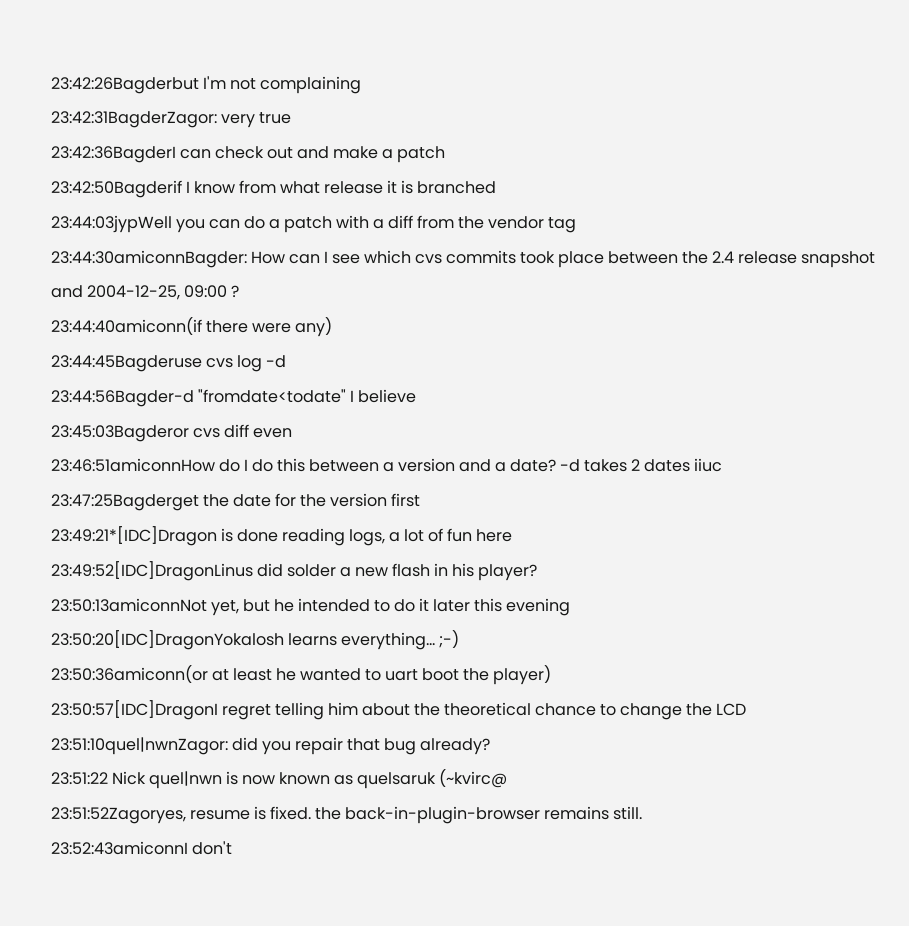23:42:26Bagderbut I'm not complaining
23:42:31BagderZagor: very true
23:42:36BagderI can check out and make a patch
23:42:50Bagderif I know from what release it is branched
23:44:03jypWell you can do a patch with a diff from the vendor tag
23:44:30amiconnBagder: How can I see which cvs commits took place between the 2.4 release snapshot and 2004-12-25, 09:00 ?
23:44:40amiconn(if there were any)
23:44:45Bagderuse cvs log -d
23:44:56Bagder-d "fromdate<todate" I believe
23:45:03Bagderor cvs diff even
23:46:51amiconnHow do I do this between a version and a date? -d takes 2 dates iiuc
23:47:25Bagderget the date for the version first
23:49:21*[IDC]Dragon is done reading logs, a lot of fun here
23:49:52[IDC]DragonLinus did solder a new flash in his player?
23:50:13amiconnNot yet, but he intended to do it later this evening
23:50:20[IDC]DragonYokalosh learns everything... ;-)
23:50:36amiconn(or at least he wanted to uart boot the player)
23:50:57[IDC]DragonI regret telling him about the theoretical chance to change the LCD
23:51:10quel|nwnZagor: did you repair that bug already?
23:51:22 Nick quel|nwn is now known as quelsaruk (~kvirc@
23:51:52Zagoryes, resume is fixed. the back-in-plugin-browser remains still.
23:52:43amiconnI don't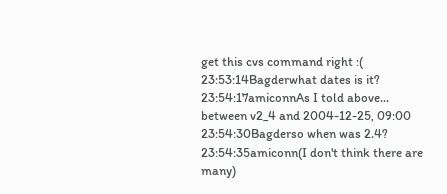get this cvs command right :(
23:53:14Bagderwhat dates is it?
23:54:17amiconnAs I told above... between v2_4 and 2004-12-25, 09:00
23:54:30Bagderso when was 2.4?
23:54:35amiconn(I don't think there are many)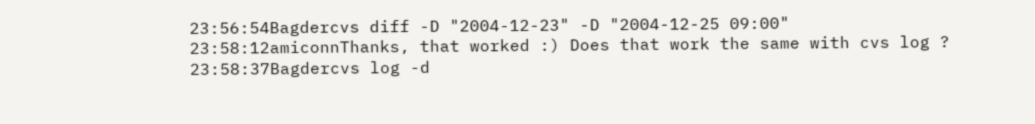23:56:54Bagdercvs diff -D "2004-12-23" -D "2004-12-25 09:00"
23:58:12amiconnThanks, that worked :) Does that work the same with cvs log ?
23:58:37Bagdercvs log -d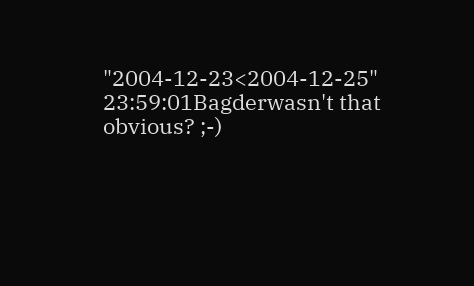"2004-12-23<2004-12-25"
23:59:01Bagderwasn't that obvious? ;-)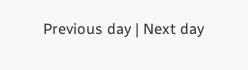Previous day | Next day